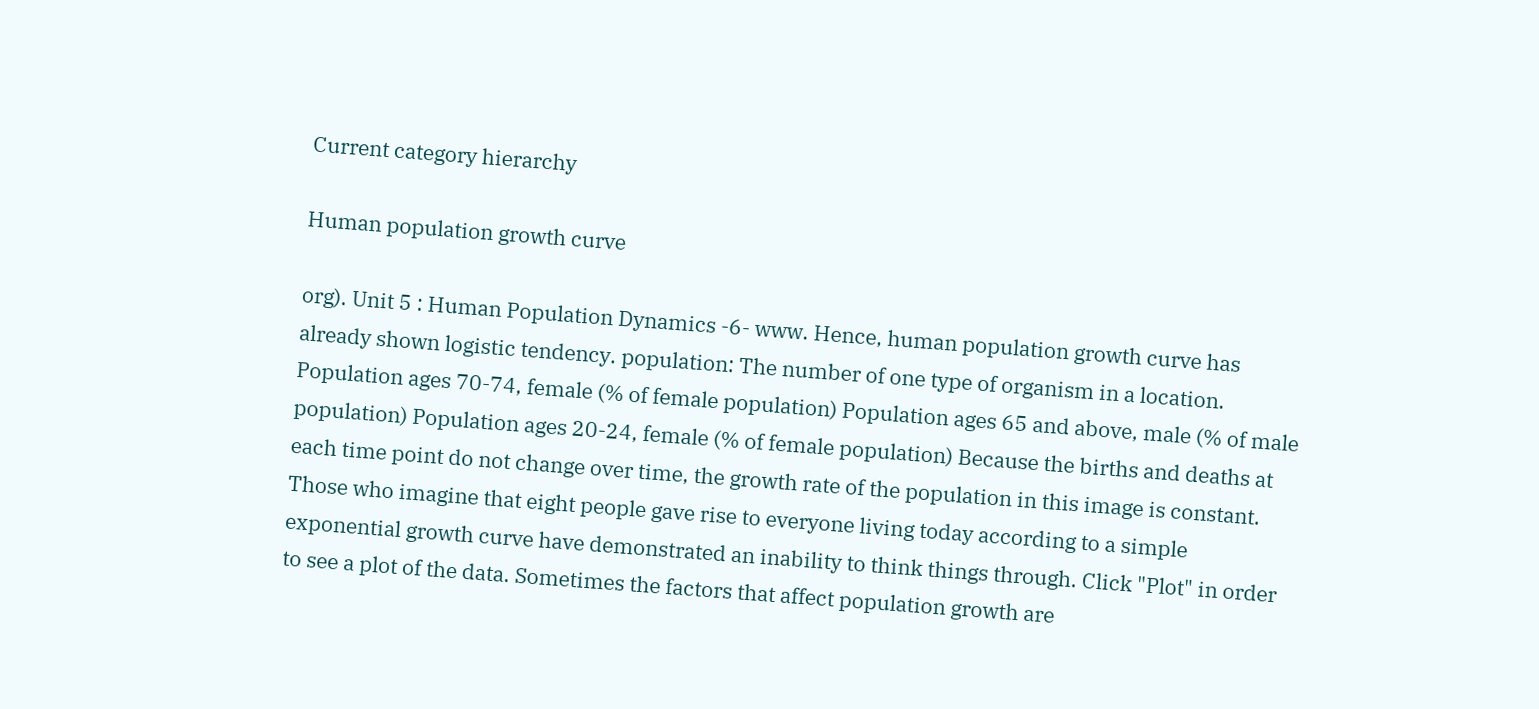Current category hierarchy

Human population growth curve

org). Unit 5 : Human Population Dynamics -6- www. Hence, human population growth curve has already shown logistic tendency. population: The number of one type of organism in a location. Population ages 70-74, female (% of female population) Population ages 65 and above, male (% of male population) Population ages 20-24, female (% of female population) Because the births and deaths at each time point do not change over time, the growth rate of the population in this image is constant. Those who imagine that eight people gave rise to everyone living today according to a simple exponential growth curve have demonstrated an inability to think things through. Click "Plot" in order to see a plot of the data. Sometimes the factors that affect population growth are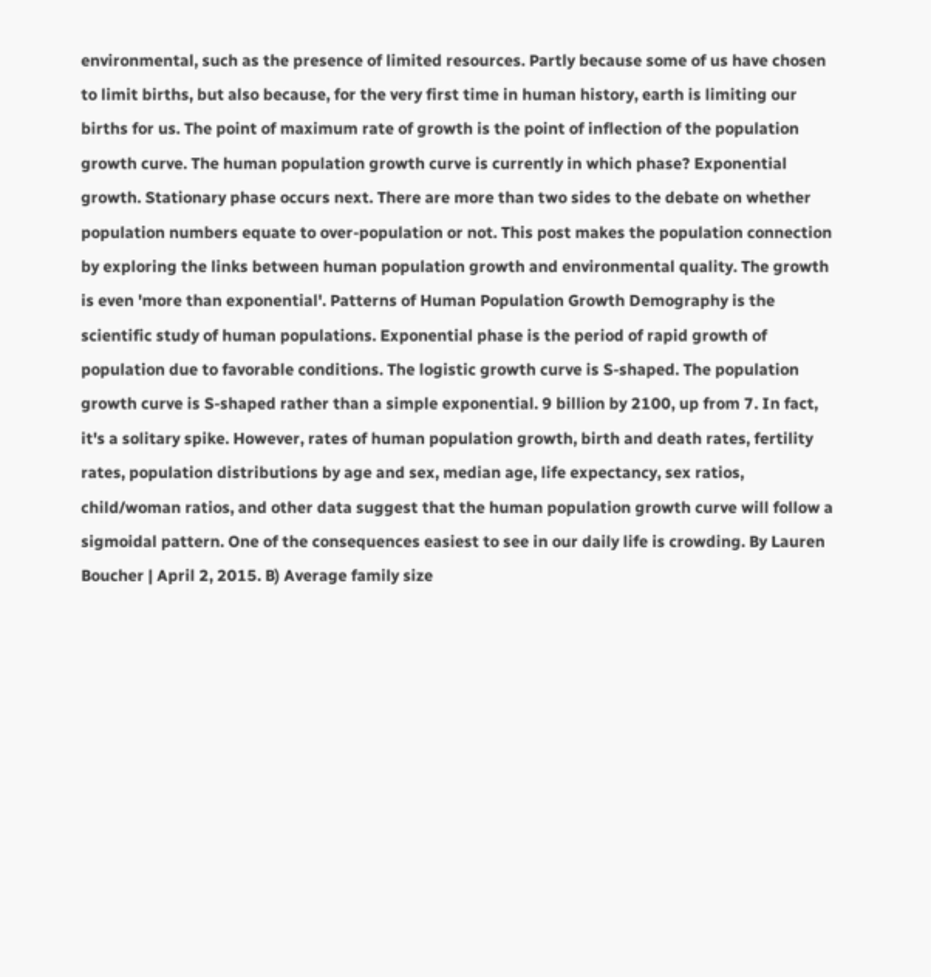environmental, such as the presence of limited resources. Partly because some of us have chosen to limit births, but also because, for the very first time in human history, earth is limiting our births for us. The point of maximum rate of growth is the point of inflection of the population growth curve. The human population growth curve is currently in which phase? Exponential growth. Stationary phase occurs next. There are more than two sides to the debate on whether population numbers equate to over-population or not. This post makes the population connection by exploring the links between human population growth and environmental quality. The growth is even 'more than exponential'. Patterns of Human Population Growth Demography is the scientific study of human populations. Exponential phase is the period of rapid growth of population due to favorable conditions. The logistic growth curve is S-shaped. The population growth curve is S-shaped rather than a simple exponential. 9 billion by 2100, up from 7. In fact, it's a solitary spike. However, rates of human population growth, birth and death rates, fertility rates, population distributions by age and sex, median age, life expectancy, sex ratios, child/woman ratios, and other data suggest that the human population growth curve will follow a sigmoidal pattern. One of the consequences easiest to see in our daily life is crowding. By Lauren Boucher | April 2, 2015. B) Average family size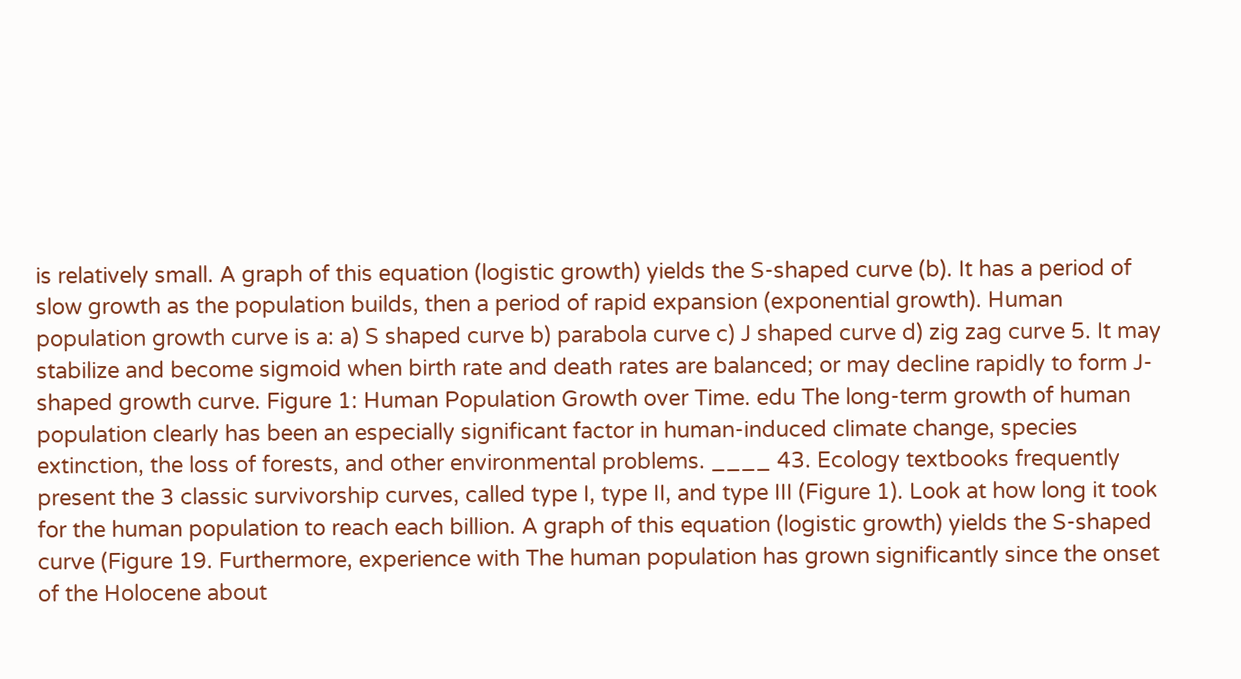is relatively small. A graph of this equation (logistic growth) yields the S-shaped curve (b). It has a period of slow growth as the population builds, then a period of rapid expansion (exponential growth). Human population growth curve is a: a) S shaped curve b) parabola curve c) J shaped curve d) zig zag curve 5. It may stabilize and become sigmoid when birth rate and death rates are balanced; or may decline rapidly to form J-shaped growth curve. Figure 1: Human Population Growth over Time. edu The long-term growth of human population clearly has been an especially significant factor in human-induced climate change, species extinction, the loss of forests, and other environmental problems. ____ 43. Ecology textbooks frequently present the 3 classic survivorship curves, called type I, type II, and type III (Figure 1). Look at how long it took for the human population to reach each billion. A graph of this equation (logistic growth) yields the S-shaped curve (Figure 19. Furthermore, experience with The human population has grown significantly since the onset of the Holocene about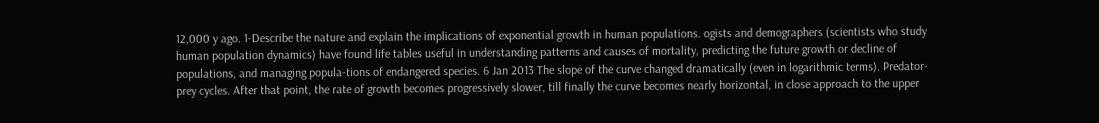12,000 y ago. 1-Describe the nature and explain the implications of exponential growth in human populations. ogists and demographers (scientists who study human population dynamics) have found life tables useful in understanding patterns and causes of mortality, predicting the future growth or decline of populations, and managing popula-tions of endangered species. 6 Jan 2013 The slope of the curve changed dramatically (even in logarithmic terms). Predator-prey cycles. After that point, the rate of growth becomes progressively slower, till finally the curve becomes nearly horizontal, in close approach to the upper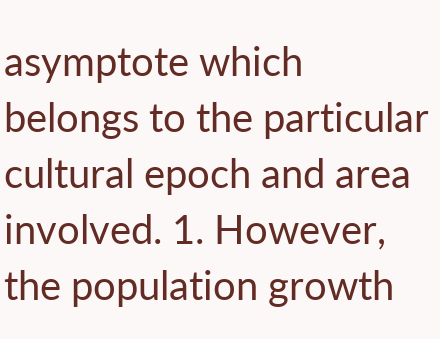asymptote which belongs to the particular cultural epoch and area involved. 1. However, the population growth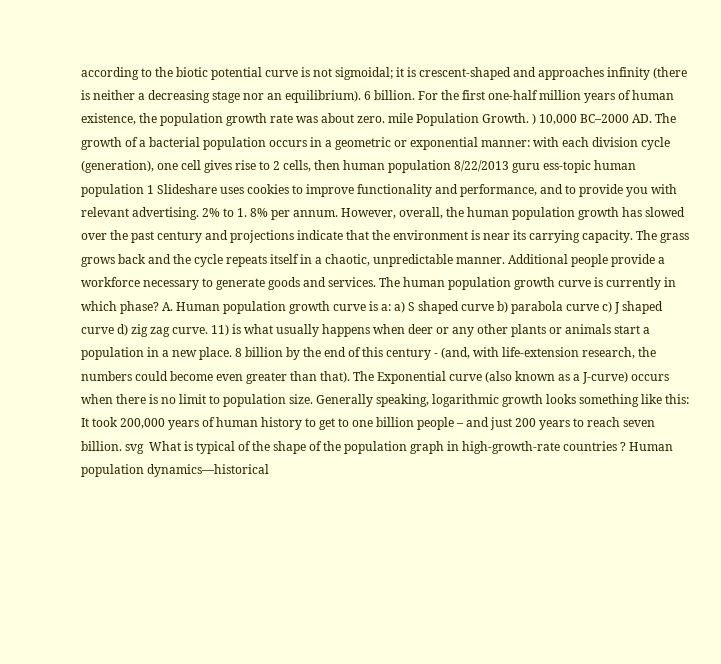according to the biotic potential curve is not sigmoidal; it is crescent-shaped and approaches infinity (there is neither a decreasing stage nor an equilibrium). 6 billion. For the first one-half million years of human existence, the population growth rate was about zero. mile Population Growth. ) 10,000 BC–2000 AD. The growth of a bacterial population occurs in a geometric or exponential manner: with each division cycle (generation), one cell gives rise to 2 cells, then human population 8/22/2013 guru ess-topic human population 1 Slideshare uses cookies to improve functionality and performance, and to provide you with relevant advertising. 2% to 1. 8% per annum. However, overall, the human population growth has slowed over the past century and projections indicate that the environment is near its carrying capacity. The grass grows back and the cycle repeats itself in a chaotic, unpredictable manner. Additional people provide a workforce necessary to generate goods and services. The human population growth curve is currently in which phase? A. Human population growth curve is a: a) S shaped curve b) parabola curve c) J shaped curve d) zig zag curve. 11) is what usually happens when deer or any other plants or animals start a population in a new place. 8 billion by the end of this century - (and, with life-extension research, the numbers could become even greater than that). The Exponential curve (also known as a J-curve) occurs when there is no limit to population size. Generally speaking, logarithmic growth looks something like this: It took 200,000 years of human history to get to one billion people – and just 200 years to reach seven billion. svg  What is typical of the shape of the population graph in high-growth-rate countries ? Human population dynamics—historical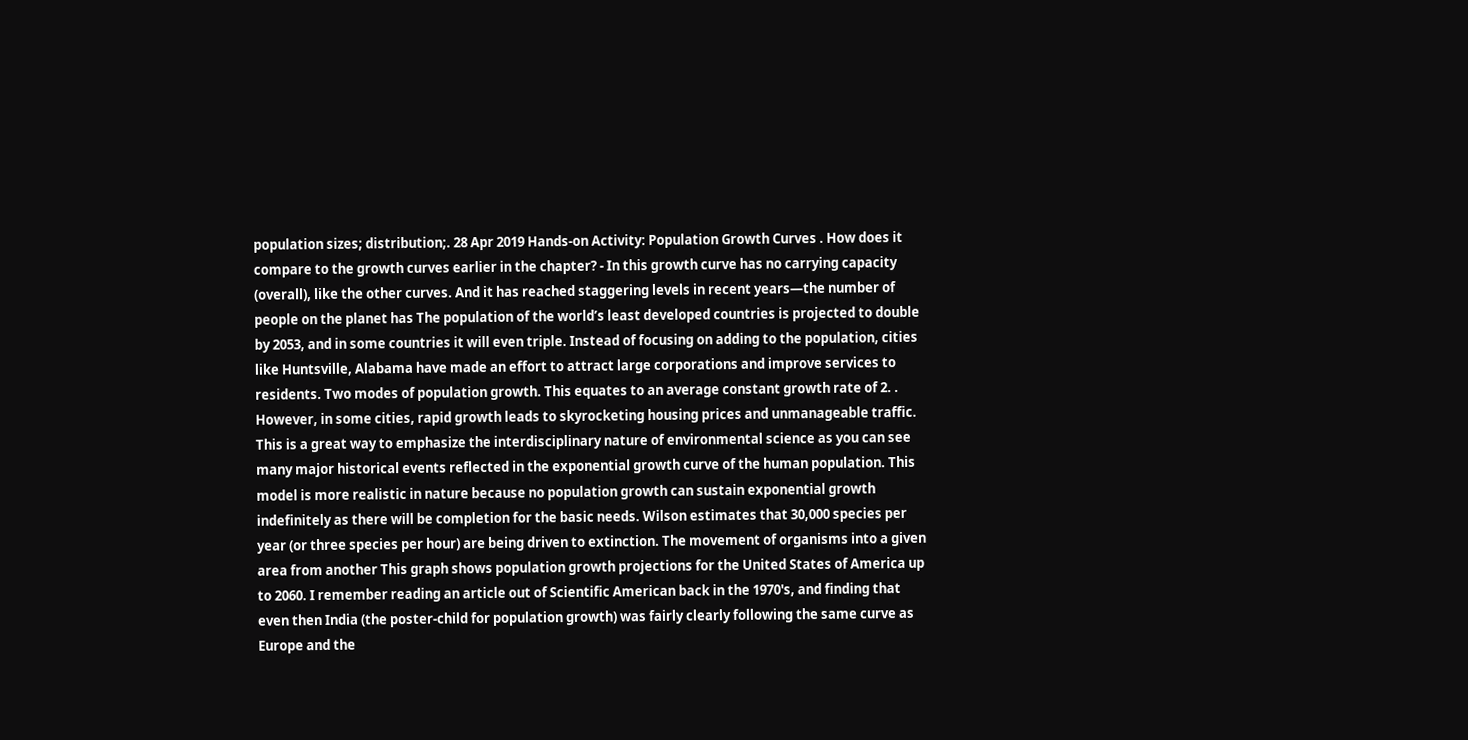population sizes; distribution;. 28 Apr 2019 Hands-on Activity: Population Growth Curves . How does it compare to the growth curves earlier in the chapter? - In this growth curve has no carrying capacity (overall), like the other curves. And it has reached staggering levels in recent years—the number of people on the planet has The population of the world’s least developed countries is projected to double by 2053, and in some countries it will even triple. Instead of focusing on adding to the population, cities like Huntsville, Alabama have made an effort to attract large corporations and improve services to residents. Two modes of population growth. This equates to an average constant growth rate of 2. . However, in some cities, rapid growth leads to skyrocketing housing prices and unmanageable traffic. This is a great way to emphasize the interdisciplinary nature of environmental science as you can see many major historical events reflected in the exponential growth curve of the human population. This model is more realistic in nature because no population growth can sustain exponential growth indefinitely as there will be completion for the basic needs. Wilson estimates that 30,000 species per year (or three species per hour) are being driven to extinction. The movement of organisms into a given area from another This graph shows population growth projections for the United States of America up to 2060. I remember reading an article out of Scientific American back in the 1970's, and finding that even then India (the poster-child for population growth) was fairly clearly following the same curve as Europe and the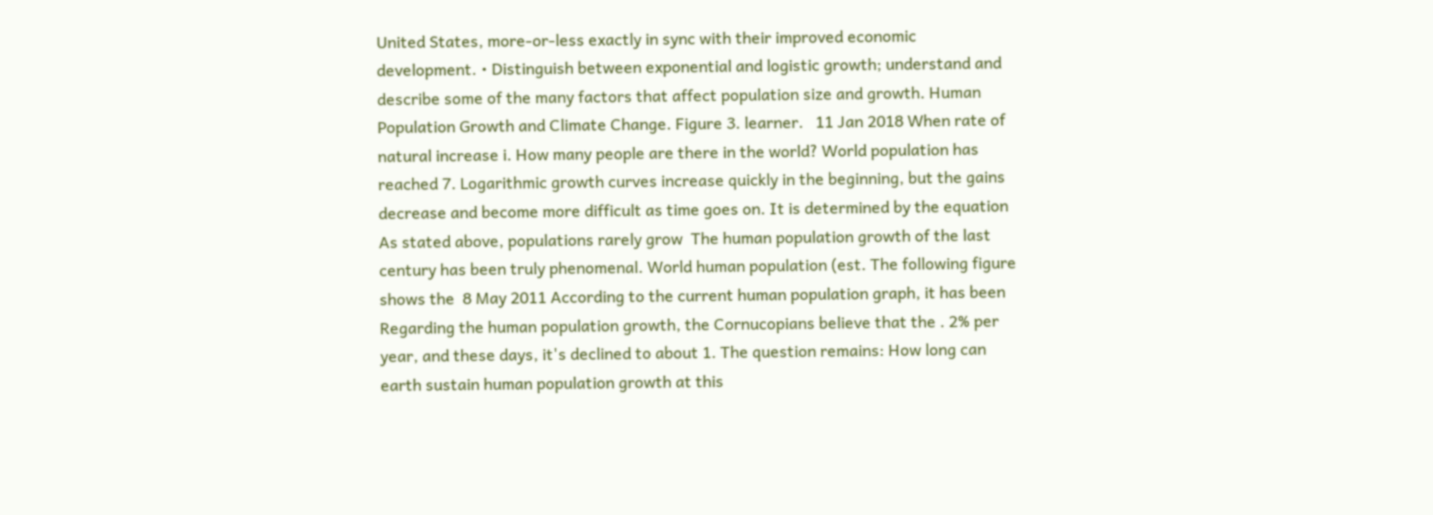United States, more-or-less exactly in sync with their improved economic development. • Distinguish between exponential and logistic growth; understand and describe some of the many factors that affect population size and growth. Human Population Growth and Climate Change. Figure 3. learner.   11 Jan 2018 When rate of natural increase i. How many people are there in the world? World population has reached 7. Logarithmic growth curves increase quickly in the beginning, but the gains decrease and become more difficult as time goes on. It is determined by the equation As stated above, populations rarely grow  The human population growth of the last century has been truly phenomenal. World human population (est. The following figure shows the  8 May 2011 According to the current human population graph, it has been Regarding the human population growth, the Cornucopians believe that the . 2% per year, and these days, it's declined to about 1. The question remains: How long can earth sustain human population growth at this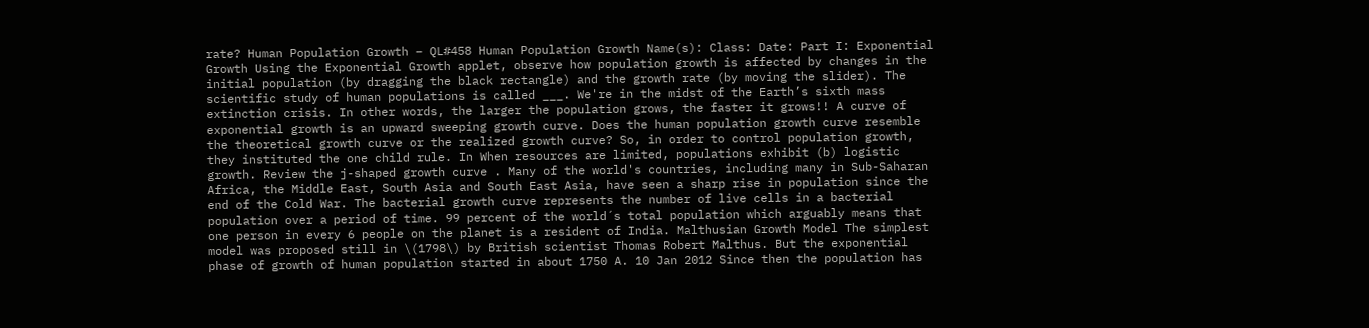rate? Human Population Growth – QL#458 Human Population Growth Name(s): Class: Date: Part I: Exponential Growth Using the Exponential Growth applet, observe how population growth is affected by changes in the initial population (by dragging the black rectangle) and the growth rate (by moving the slider). The scientific study of human populations is called ___. We're in the midst of the Earth’s sixth mass extinction crisis. In other words, the larger the population grows, the faster it grows!! A curve of exponential growth is an upward sweeping growth curve. Does the human population growth curve resemble the theoretical growth curve or the realized growth curve? So, in order to control population growth, they instituted the one child rule. In When resources are limited, populations exhibit (b) logistic growth. Review the j-shaped growth curve . Many of the world's countries, including many in Sub-Saharan Africa, the Middle East, South Asia and South East Asia, have seen a sharp rise in population since the end of the Cold War. The bacterial growth curve represents the number of live cells in a bacterial population over a period of time. 99 percent of the world´s total population which arguably means that one person in every 6 people on the planet is a resident of India. Malthusian Growth Model The simplest model was proposed still in \(1798\) by British scientist Thomas Robert Malthus. But the exponential phase of growth of human population started in about 1750 A. 10 Jan 2012 Since then the population has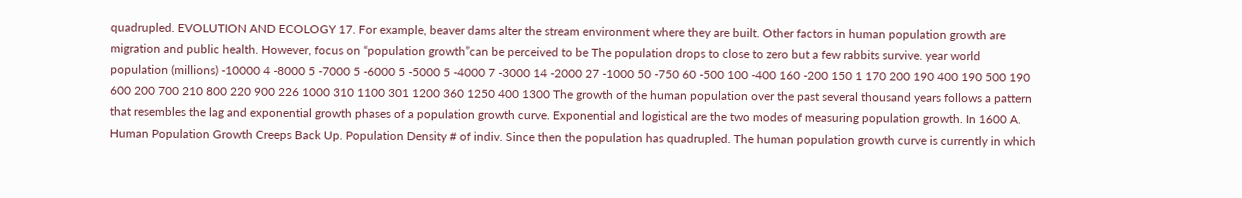quadrupled. EVOLUTION AND ECOLOGY 17. For example, beaver dams alter the stream environment where they are built. Other factors in human population growth are migration and public health. However, focus on “population growth”can be perceived to be The population drops to close to zero but a few rabbits survive. year world population (millions) -10000 4 -8000 5 -7000 5 -6000 5 -5000 5 -4000 7 -3000 14 -2000 27 -1000 50 -750 60 -500 100 -400 160 -200 150 1 170 200 190 400 190 500 190 600 200 700 210 800 220 900 226 1000 310 1100 301 1200 360 1250 400 1300 The growth of the human population over the past several thousand years follows a pattern that resembles the lag and exponential growth phases of a population growth curve. Exponential and logistical are the two modes of measuring population growth. In 1600 A. Human Population Growth Creeps Back Up. Population Density # of indiv. Since then the population has quadrupled. The human population growth curve is currently in which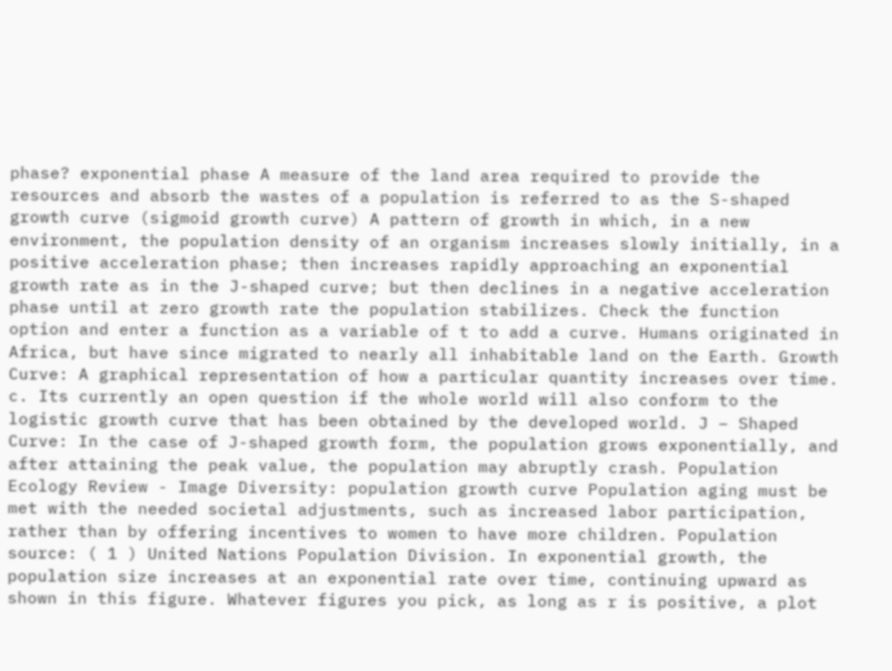phase? exponential phase A measure of the land area required to provide the resources and absorb the wastes of a population is referred to as the S-shaped growth curve (sigmoid growth curve) A pattern of growth in which, in a new environment, the population density of an organism increases slowly initially, in a positive acceleration phase; then increases rapidly approaching an exponential growth rate as in the J-shaped curve; but then declines in a negative acceleration phase until at zero growth rate the population stabilizes. Check the function option and enter a function as a variable of t to add a curve. Humans originated in Africa, but have since migrated to nearly all inhabitable land on the Earth. Growth Curve: A graphical representation of how a particular quantity increases over time. c. Its currently an open question if the whole world will also conform to the logistic growth curve that has been obtained by the developed world. J – Shaped Curve: In the case of J-shaped growth form, the population grows exponentially, and after attaining the peak value, the population may abruptly crash. Population Ecology Review - Image Diversity: population growth curve Population aging must be met with the needed societal adjustments, such as increased labor participation, rather than by offering incentives to women to have more children. Population source: ( 1 ) United Nations Population Division. In exponential growth, the population size increases at an exponential rate over time, continuing upward as shown in this figure. Whatever figures you pick, as long as r is positive, a plot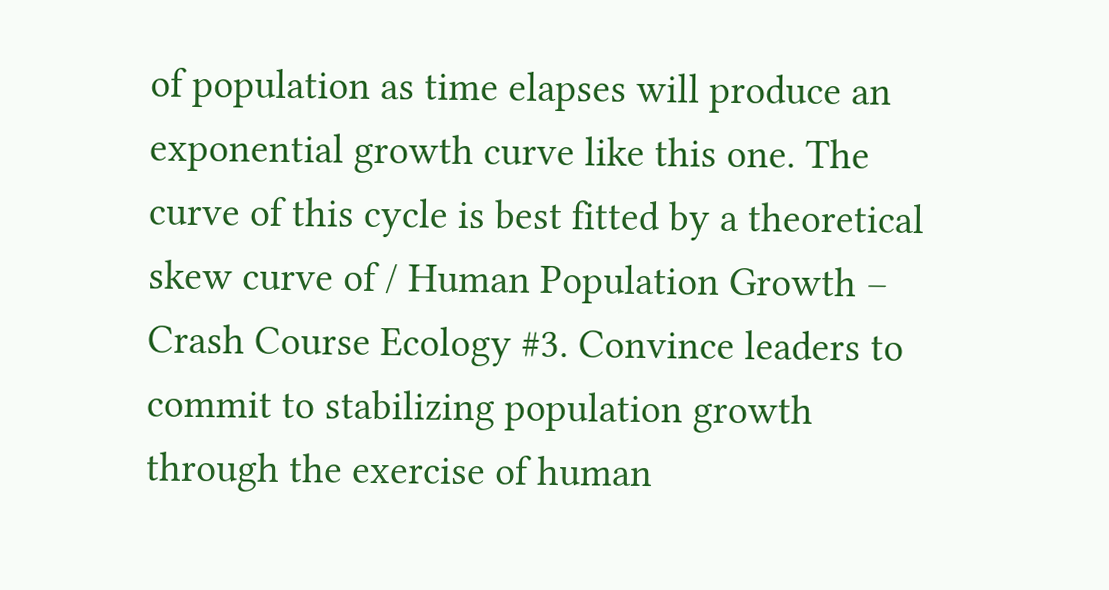of population as time elapses will produce an exponential growth curve like this one. The curve of this cycle is best fitted by a theoretical skew curve of / Human Population Growth – Crash Course Ecology #3. Convince leaders to commit to stabilizing population growth through the exercise of human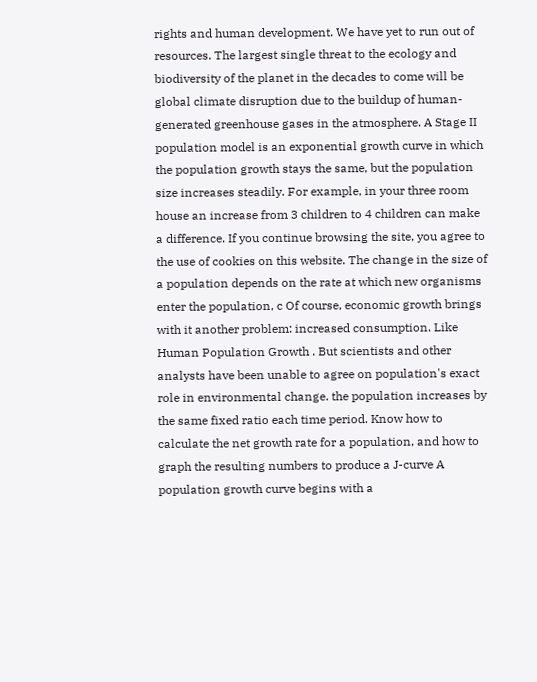rights and human development. We have yet to run out of resources. The largest single threat to the ecology and biodiversity of the planet in the decades to come will be global climate disruption due to the buildup of human-generated greenhouse gases in the atmosphere. A Stage II population model is an exponential growth curve in which the population growth stays the same, but the population size increases steadily. For example, in your three room house an increase from 3 children to 4 children can make a difference. If you continue browsing the site, you agree to the use of cookies on this website. The change in the size of a population depends on the rate at which new organisms enter the population, c Of course, economic growth brings with it another problem: increased consumption. Like Human Population Growth . But scientists and other analysts have been unable to agree on population's exact role in environmental change. the population increases by the same fixed ratio each time period. Know how to calculate the net growth rate for a population, and how to graph the resulting numbers to produce a J-curve A population growth curve begins with a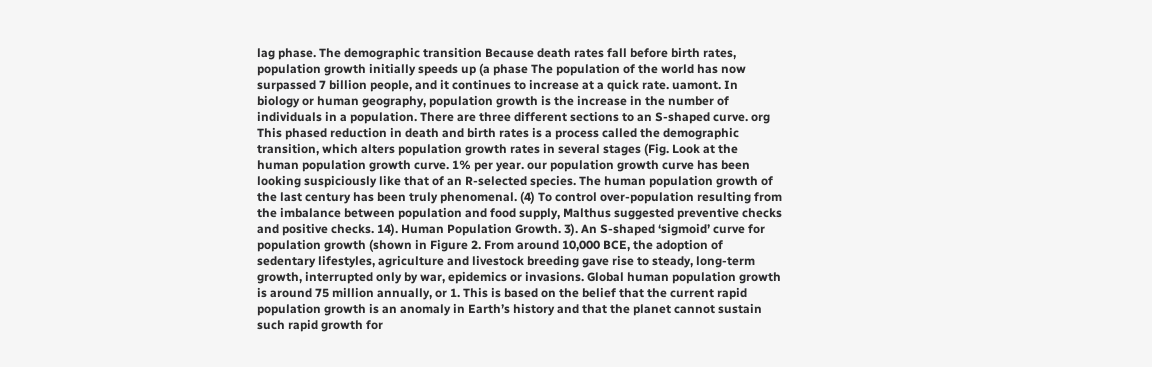lag phase. The demographic transition Because death rates fall before birth rates, population growth initially speeds up (a phase The population of the world has now surpassed 7 billion people, and it continues to increase at a quick rate. uamont. In biology or human geography, population growth is the increase in the number of individuals in a population. There are three different sections to an S-shaped curve. org This phased reduction in death and birth rates is a process called the demographic transition, which alters population growth rates in several stages (Fig. Look at the human population growth curve. 1% per year. our population growth curve has been looking suspiciously like that of an R-selected species. The human population growth of the last century has been truly phenomenal. (4) To control over-population resulting from the imbalance between population and food supply, Malthus suggested preventive checks and positive checks. 14). Human Population Growth. 3). An S-shaped ‘sigmoid’ curve for population growth (shown in Figure 2. From around 10,000 BCE, the adoption of sedentary lifestyles, agriculture and livestock breeding gave rise to steady, long-term growth, interrupted only by war, epidemics or invasions. Global human population growth is around 75 million annually, or 1. This is based on the belief that the current rapid population growth is an anomaly in Earth’s history and that the planet cannot sustain such rapid growth for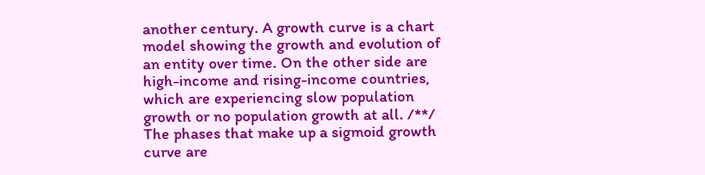another century. A growth curve is a chart model showing the growth and evolution of an entity over time. On the other side are high-income and rising-income countries, which are experiencing slow population growth or no population growth at all. /**/ The phases that make up a sigmoid growth curve are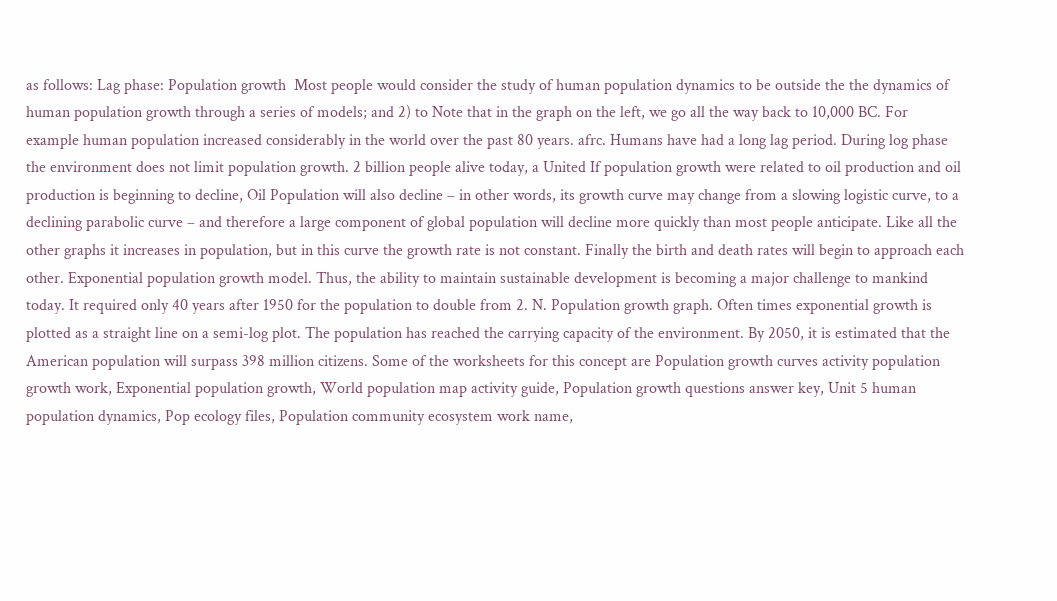as follows: Lag phase: Population growth  Most people would consider the study of human population dynamics to be outside the the dynamics of human population growth through a series of models; and 2) to Note that in the graph on the left, we go all the way back to 10,000 BC. For example human population increased considerably in the world over the past 80 years. afrc. Humans have had a long lag period. During log phase the environment does not limit population growth. 2 billion people alive today, a United If population growth were related to oil production and oil production is beginning to decline, Oil Population will also decline – in other words, its growth curve may change from a slowing logistic curve, to a declining parabolic curve – and therefore a large component of global population will decline more quickly than most people anticipate. Like all the other graphs it increases in population, but in this curve the growth rate is not constant. Finally the birth and death rates will begin to approach each other. Exponential population growth model. Thus, the ability to maintain sustainable development is becoming a major challenge to mankind today. It required only 40 years after 1950 for the population to double from 2. N. Population growth graph. Often times exponential growth is plotted as a straight line on a semi-log plot. The population has reached the carrying capacity of the environment. By 2050, it is estimated that the American population will surpass 398 million citizens. Some of the worksheets for this concept are Population growth curves activity population growth work, Exponential population growth, World population map activity guide, Population growth questions answer key, Unit 5 human population dynamics, Pop ecology files, Population community ecosystem work name,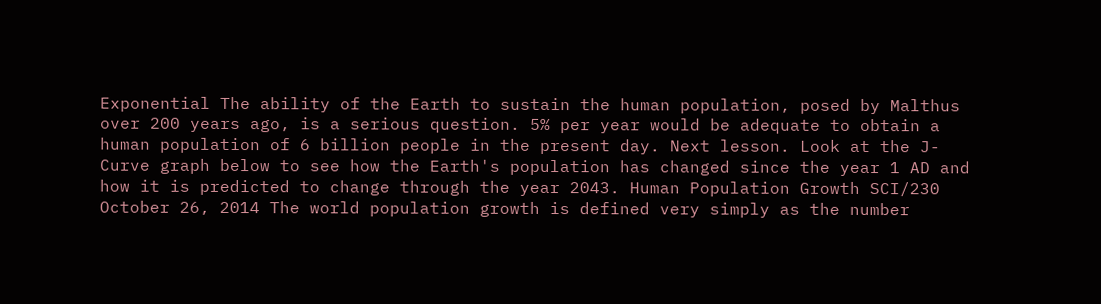Exponential The ability of the Earth to sustain the human population, posed by Malthus over 200 years ago, is a serious question. 5% per year would be adequate to obtain a human population of 6 billion people in the present day. Next lesson. Look at the J-Curve graph below to see how the Earth's population has changed since the year 1 AD and how it is predicted to change through the year 2043. Human Population Growth SCI/230 October 26, 2014 The world population growth is defined very simply as the number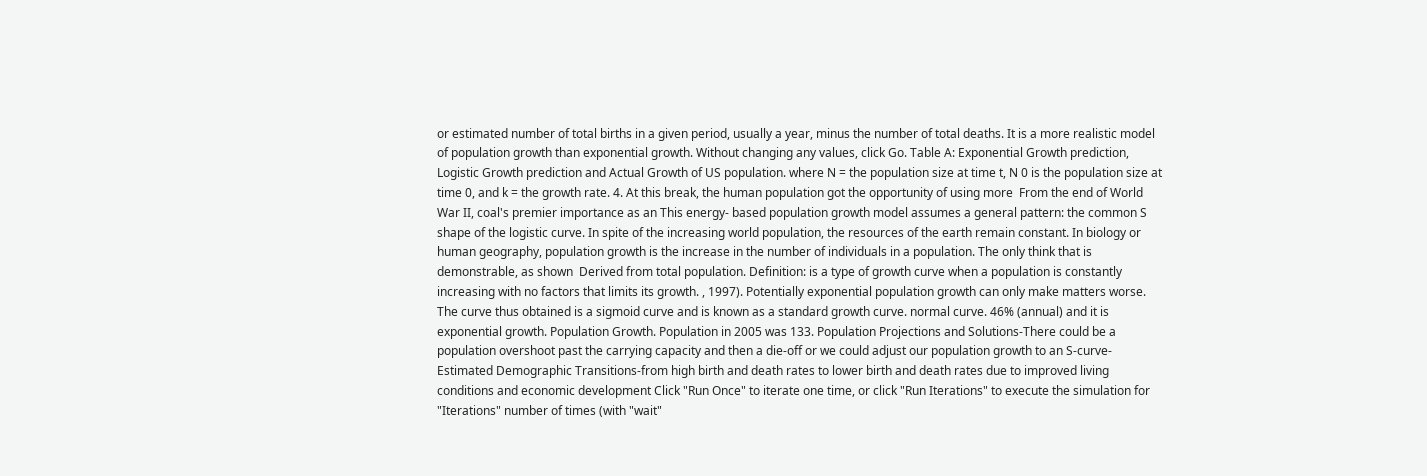or estimated number of total births in a given period, usually a year, minus the number of total deaths. It is a more realistic model of population growth than exponential growth. Without changing any values, click Go. Table A: Exponential Growth prediction, Logistic Growth prediction and Actual Growth of US population. where N = the population size at time t, N 0 is the population size at time 0, and k = the growth rate. 4. At this break, the human population got the opportunity of using more  From the end of World War II, coal's premier importance as an This energy- based population growth model assumes a general pattern: the common S shape of the logistic curve. In spite of the increasing world population, the resources of the earth remain constant. In biology or human geography, population growth is the increase in the number of individuals in a population. The only think that is demonstrable, as shown  Derived from total population. Definition: is a type of growth curve when a population is constantly increasing with no factors that limits its growth. , 1997). Potentially exponential population growth can only make matters worse. The curve thus obtained is a sigmoid curve and is known as a standard growth curve. normal curve. 46% (annual) and it is exponential growth. Population Growth. Population in 2005 was 133. Population Projections and Solutions-There could be a population overshoot past the carrying capacity and then a die-off or we could adjust our population growth to an S-curve-Estimated Demographic Transitions-from high birth and death rates to lower birth and death rates due to improved living conditions and economic development Click "Run Once" to iterate one time, or click "Run Iterations" to execute the simulation for "Iterations" number of times (with "wait"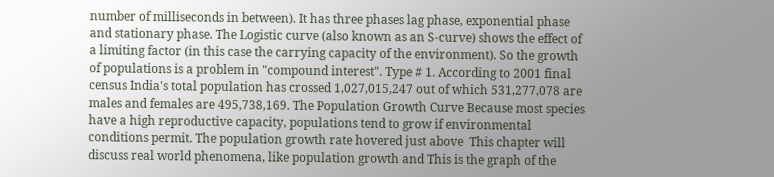number of milliseconds in between). It has three phases lag phase, exponential phase and stationary phase. The Logistic curve (also known as an S-curve) shows the effect of a limiting factor (in this case the carrying capacity of the environment). So the growth of populations is a problem in "compound interest". Type # 1. According to 2001 final census India's total population has crossed 1,027,015,247 out of which 531,277,078 are males and females are 495,738,169. The Population Growth Curve Because most species have a high reproductive capacity, populations tend to grow if environmental conditions permit. The population growth rate hovered just above  This chapter will discuss real world phenomena, like population growth and This is the graph of the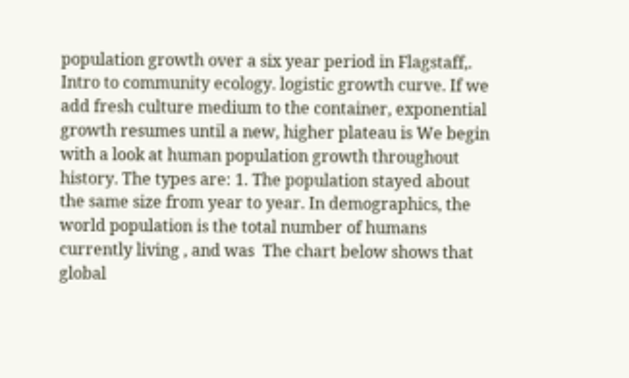population growth over a six year period in Flagstaff,. Intro to community ecology. logistic growth curve. If we add fresh culture medium to the container, exponential growth resumes until a new, higher plateau is We begin with a look at human population growth throughout history. The types are: 1. The population stayed about the same size from year to year. In demographics, the world population is the total number of humans currently living , and was  The chart below shows that global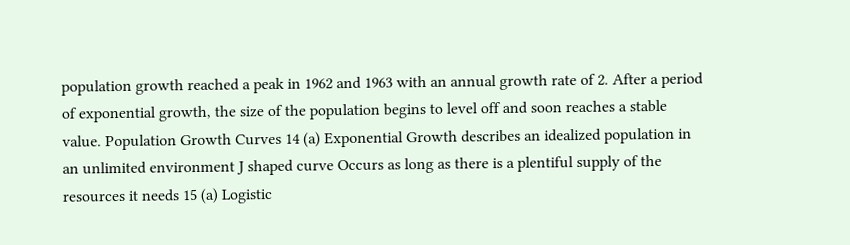population growth reached a peak in 1962 and 1963 with an annual growth rate of 2. After a period of exponential growth, the size of the population begins to level off and soon reaches a stable value. Population Growth Curves 14 (a) Exponential Growth describes an idealized population in an unlimited environment J shaped curve Occurs as long as there is a plentiful supply of the resources it needs 15 (a) Logistic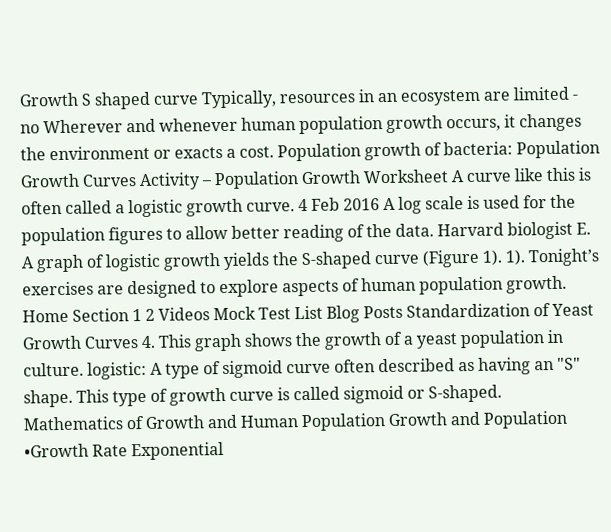Growth S shaped curve Typically, resources in an ecosystem are limited - no Wherever and whenever human population growth occurs, it changes the environment or exacts a cost. Population growth of bacteria: Population Growth Curves Activity – Population Growth Worksheet A curve like this is often called a logistic growth curve. 4 Feb 2016 A log scale is used for the population figures to allow better reading of the data. Harvard biologist E. A graph of logistic growth yields the S-shaped curve (Figure 1). 1). Tonight’s exercises are designed to explore aspects of human population growth. Home Section 1 2 Videos Mock Test List Blog Posts Standardization of Yeast Growth Curves 4. This graph shows the growth of a yeast population in culture. logistic: A type of sigmoid curve often described as having an "S" shape. This type of growth curve is called sigmoid or S-shaped. Mathematics of Growth and Human Population Growth and Population •Growth Rate Exponential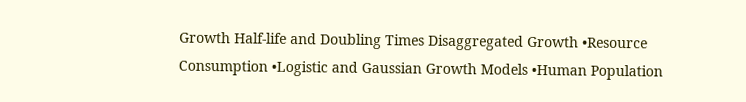Growth Half-life and Doubling Times Disaggregated Growth •Resource Consumption •Logistic and Gaussian Growth Models •Human Population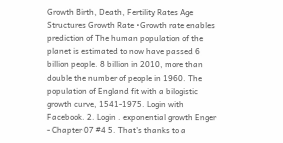Growth Birth, Death, Fertility Rates Age Structures Growth Rate •Growth rate enables prediction of The human population of the planet is estimated to now have passed 6 billion people. 8 billion in 2010, more than double the number of people in 1960. The population of England fit with a bilogistic growth curve, 1541-1975. Login with Facebook. 2. Login . exponential growth Enger - Chapter 07 #4 5. That's thanks to a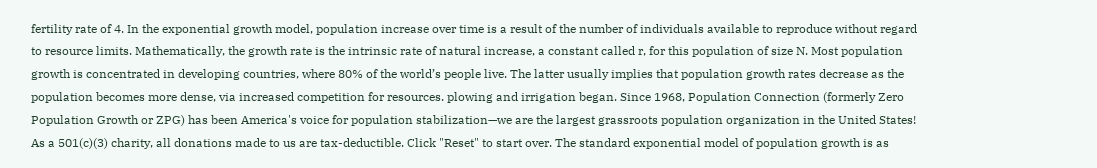fertility rate of 4. In the exponential growth model, population increase over time is a result of the number of individuals available to reproduce without regard to resource limits. Mathematically, the growth rate is the intrinsic rate of natural increase, a constant called r, for this population of size N. Most population growth is concentrated in developing countries, where 80% of the world’s people live. The latter usually implies that population growth rates decrease as the population becomes more dense, via increased competition for resources. plowing and irrigation began. Since 1968, Population Connection (formerly Zero Population Growth or ZPG) has been America's voice for population stabilization—we are the largest grassroots population organization in the United States! As a 501(c)(3) charity, all donations made to us are tax-deductible. Click "Reset" to start over. The standard exponential model of population growth is as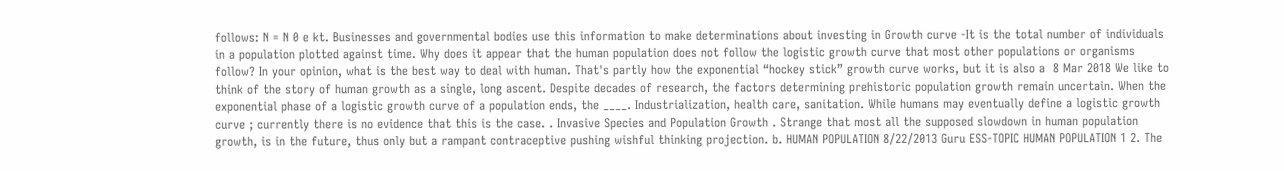follows: N = N 0 e kt. Businesses and governmental bodies use this information to make determinations about investing in Growth curve -It is the total number of individuals in a population plotted against time. Why does it appear that the human population does not follow the logistic growth curve that most other populations or organisms follow? In your opinion, what is the best way to deal with human. That's partly how the exponential “hockey stick” growth curve works, but it is also a  8 Mar 2018 We like to think of the story of human growth as a single, long ascent. Despite decades of research, the factors determining prehistoric population growth remain uncertain. When the exponential phase of a logistic growth curve of a population ends, the ____. Industrialization, health care, sanitation. While humans may eventually define a logistic growth curve ; currently there is no evidence that this is the case. . Invasive Species and Population Growth . Strange that most all the supposed slowdown in human population growth, is in the future, thus only but a rampant contraceptive pushing wishful thinking projection. b. HUMAN POPULATION 8/22/2013 Guru ESS-TOPIC HUMAN POPULATION 1 2. The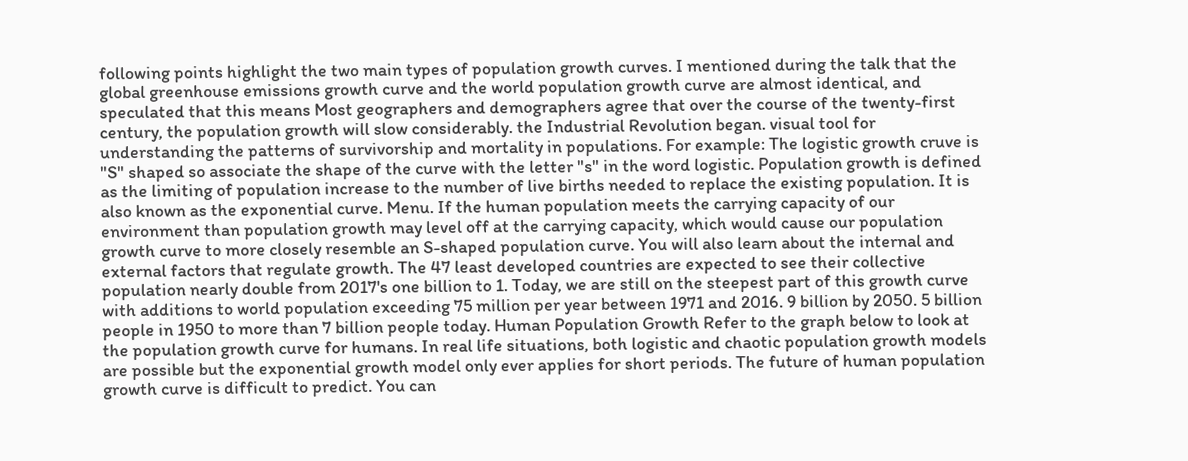following points highlight the two main types of population growth curves. I mentioned during the talk that the global greenhouse emissions growth curve and the world population growth curve are almost identical, and speculated that this means Most geographers and demographers agree that over the course of the twenty-first century, the population growth will slow considerably. the Industrial Revolution began. visual tool for understanding the patterns of survivorship and mortality in populations. For example: The logistic growth cruve is "S" shaped so associate the shape of the curve with the letter "s" in the word logistic. Population growth is defined as the limiting of population increase to the number of live births needed to replace the existing population. It is also known as the exponential curve. Menu. If the human population meets the carrying capacity of our environment than population growth may level off at the carrying capacity, which would cause our population growth curve to more closely resemble an S-shaped population curve. You will also learn about the internal and external factors that regulate growth. The 47 least developed countries are expected to see their collective population nearly double from 2017's one billion to 1. Today, we are still on the steepest part of this growth curve with additions to world population exceeding 75 million per year between 1971 and 2016. 9 billion by 2050. 5 billion people in 1950 to more than 7 billion people today. Human Population Growth Refer to the graph below to look at the population growth curve for humans. In real life situations, both logistic and chaotic population growth models are possible but the exponential growth model only ever applies for short periods. The future of human population growth curve is difficult to predict. You can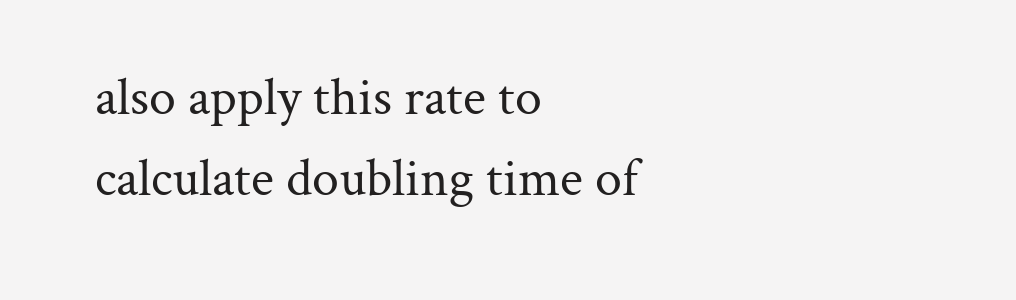also apply this rate to calculate doubling time of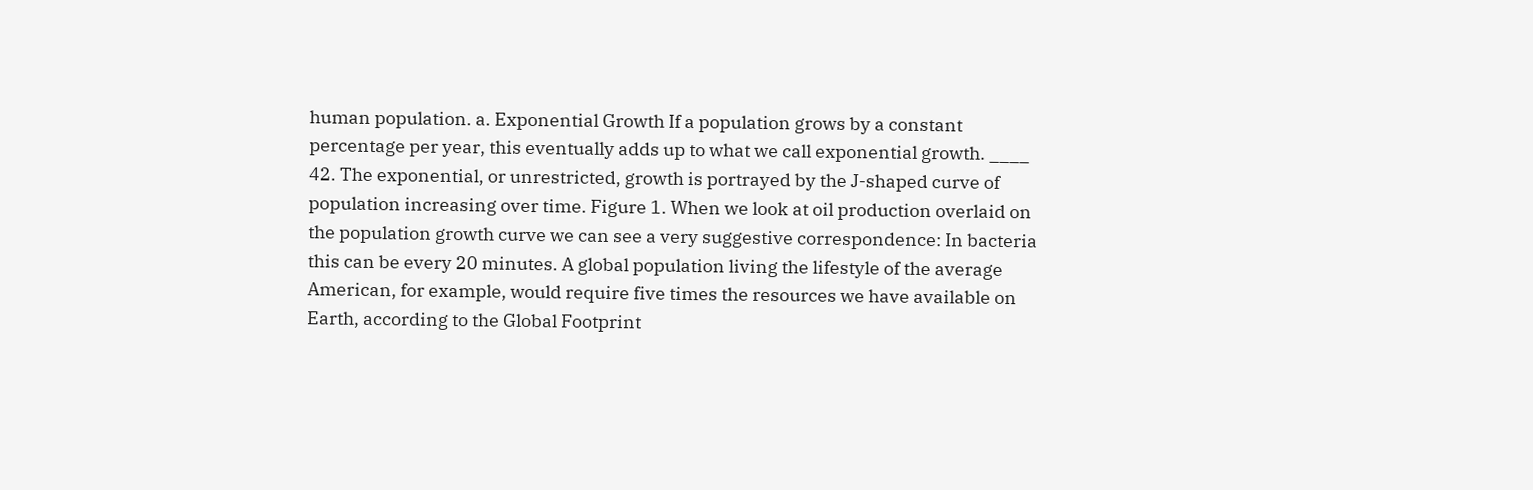human population. a. Exponential Growth If a population grows by a constant percentage per year, this eventually adds up to what we call exponential growth. ____ 42. The exponential, or unrestricted, growth is portrayed by the J-shaped curve of population increasing over time. Figure 1. When we look at oil production overlaid on the population growth curve we can see a very suggestive correspondence: In bacteria this can be every 20 minutes. A global population living the lifestyle of the average American, for example, would require five times the resources we have available on Earth, according to the Global Footprint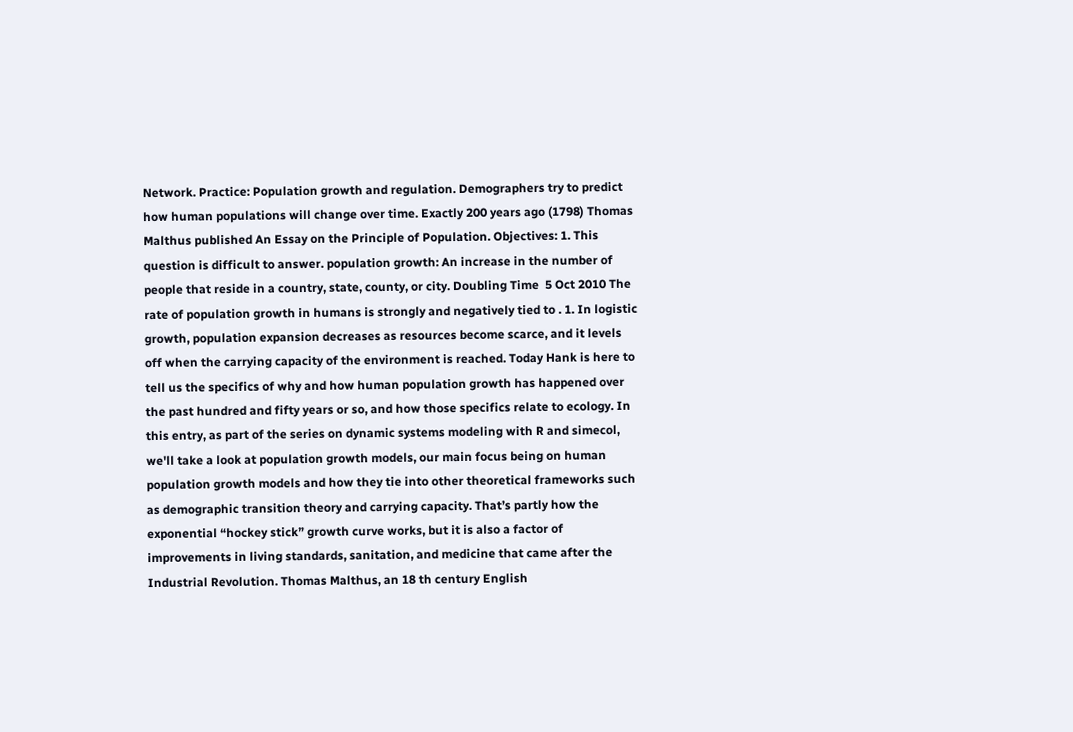Network. Practice: Population growth and regulation. Demographers try to predict how human populations will change over time. Exactly 200 years ago (1798) Thomas Malthus published An Essay on the Principle of Population. Objectives: 1. This question is difficult to answer. population growth: An increase in the number of people that reside in a country, state, county, or city. Doubling Time  5 Oct 2010 The rate of population growth in humans is strongly and negatively tied to . 1. In logistic growth, population expansion decreases as resources become scarce, and it levels off when the carrying capacity of the environment is reached. Today Hank is here to tell us the specifics of why and how human population growth has happened over the past hundred and fifty years or so, and how those specifics relate to ecology. In this entry, as part of the series on dynamic systems modeling with R and simecol, we'll take a look at population growth models, our main focus being on human population growth models and how they tie into other theoretical frameworks such as demographic transition theory and carrying capacity. That’s partly how the exponential “hockey stick” growth curve works, but it is also a factor of improvements in living standards, sanitation, and medicine that came after the Industrial Revolution. Thomas Malthus, an 18 th century English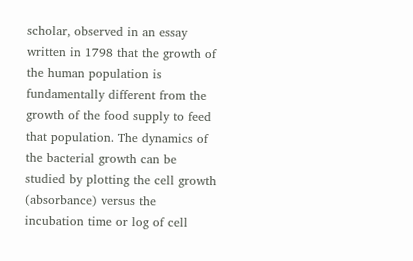scholar, observed in an essay written in 1798 that the growth of the human population is fundamentally different from the growth of the food supply to feed that population. The dynamics of the bacterial growth can be studied by plotting the cell growth (absorbance) versus the incubation time or log of cell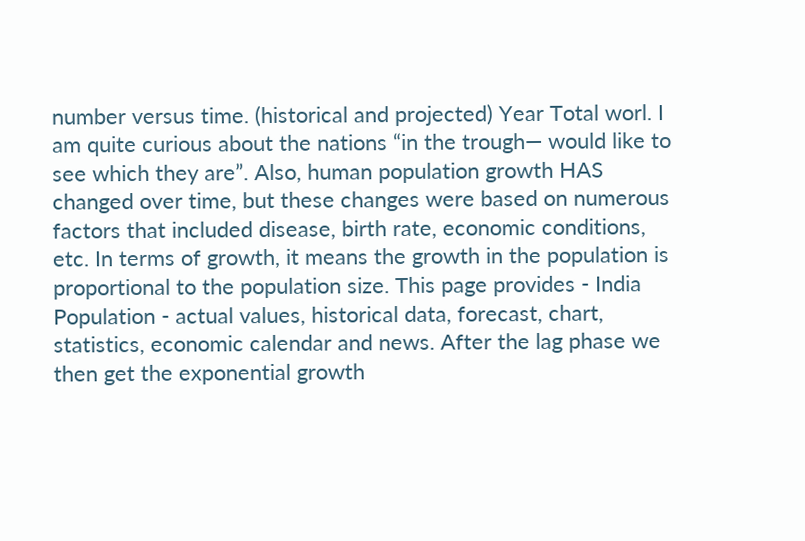number versus time. (historical and projected) Year Total worl. I am quite curious about the nations “in the trough— would like to see which they are”. Also, human population growth HAS changed over time, but these changes were based on numerous factors that included disease, birth rate, economic conditions, etc. In terms of growth, it means the growth in the population is proportional to the population size. This page provides - India Population - actual values, historical data, forecast, chart, statistics, economic calendar and news. After the lag phase we then get the exponential growth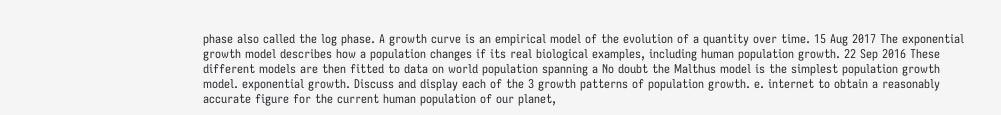phase also called the log phase. A growth curve is an empirical model of the evolution of a quantity over time. 15 Aug 2017 The exponential growth model describes how a population changes if its real biological examples, including human population growth. 22 Sep 2016 These different models are then fitted to data on world population spanning a No doubt the Malthus model is the simplest population growth model. exponential growth. Discuss and display each of the 3 growth patterns of population growth. e. internet to obtain a reasonably accurate figure for the current human population of our planet,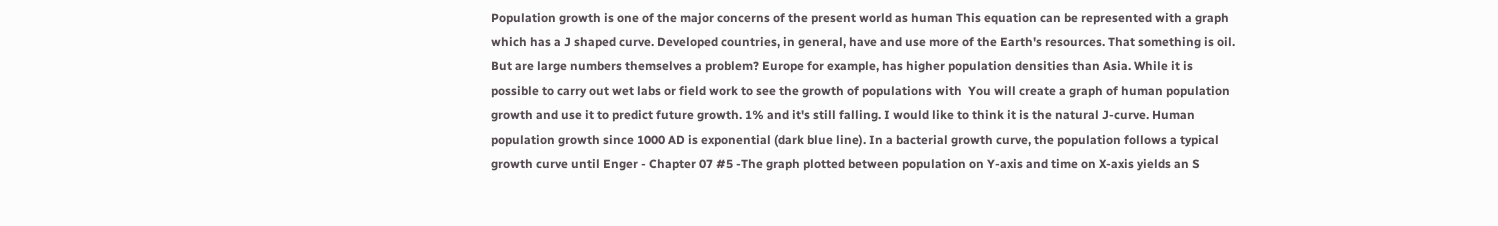Population growth is one of the major concerns of the present world as human This equation can be represented with a graph which has a J shaped curve. Developed countries, in general, have and use more of the Earth's resources. That something is oil. But are large numbers themselves a problem? Europe for example, has higher population densities than Asia. While it is possible to carry out wet labs or field work to see the growth of populations with  You will create a graph of human population growth and use it to predict future growth. 1% and it's still falling. I would like to think it is the natural J-curve. Human population growth since 1000 AD is exponential (dark blue line). In a bacterial growth curve, the population follows a typical growth curve until Enger - Chapter 07 #5 -The graph plotted between population on Y-axis and time on X-axis yields an S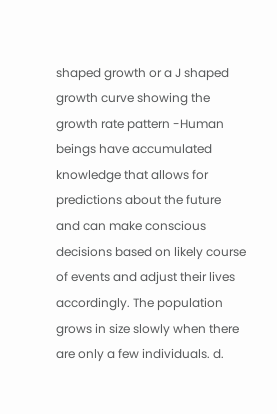shaped growth or a J shaped growth curve showing the growth rate pattern -Human beings have accumulated knowledge that allows for predictions about the future and can make conscious decisions based on likely course of events and adjust their lives accordingly. The population grows in size slowly when there are only a few individuals. d.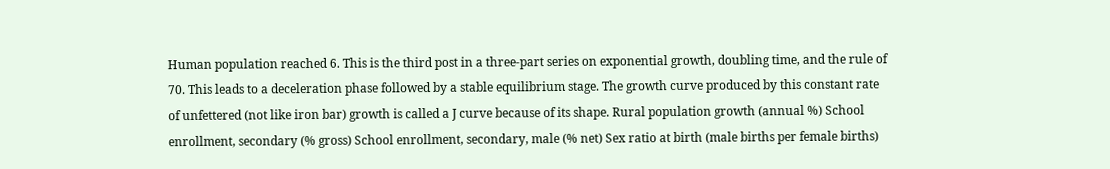Human population reached 6. This is the third post in a three-part series on exponential growth, doubling time, and the rule of 70. This leads to a deceleration phase followed by a stable equilibrium stage. The growth curve produced by this constant rate of unfettered (not like iron bar) growth is called a J curve because of its shape. Rural population growth (annual %) School enrollment, secondary (% gross) School enrollment, secondary, male (% net) Sex ratio at birth (male births per female births)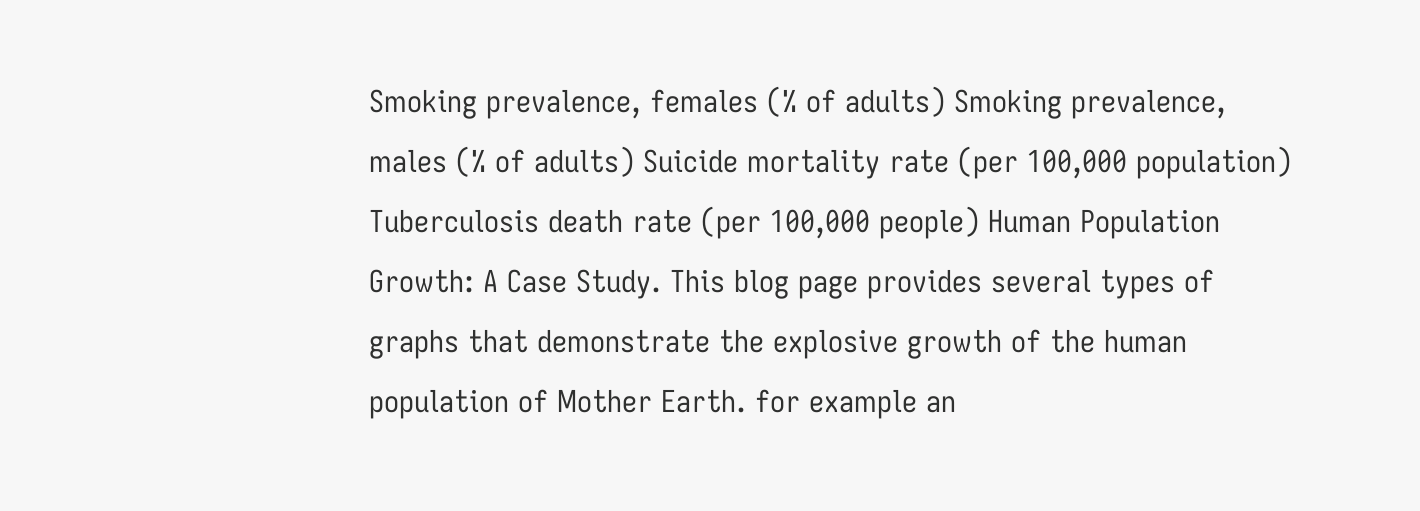Smoking prevalence, females (% of adults) Smoking prevalence, males (% of adults) Suicide mortality rate (per 100,000 population) Tuberculosis death rate (per 100,000 people) Human Population Growth: A Case Study. This blog page provides several types of graphs that demonstrate the explosive growth of the human population of Mother Earth. for example an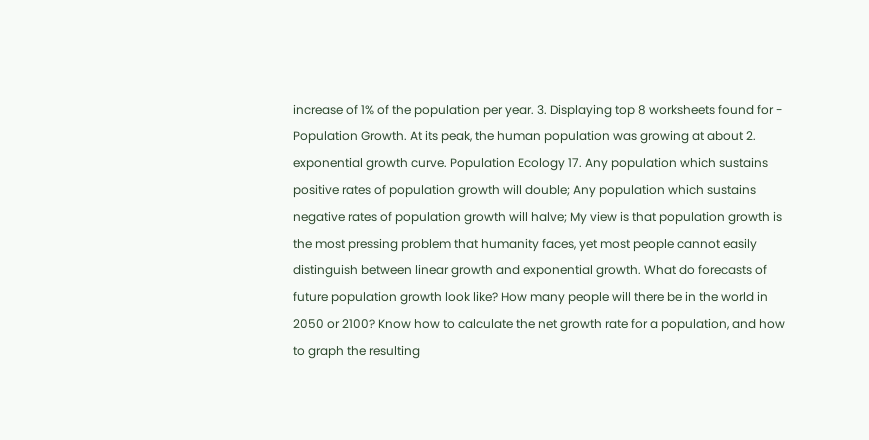increase of 1% of the population per year. 3. Displaying top 8 worksheets found for - Population Growth. At its peak, the human population was growing at about 2. exponential growth curve. Population Ecology 17. Any population which sustains positive rates of population growth will double; Any population which sustains negative rates of population growth will halve; My view is that population growth is the most pressing problem that humanity faces, yet most people cannot easily distinguish between linear growth and exponential growth. What do forecasts of future population growth look like? How many people will there be in the world in 2050 or 2100? Know how to calculate the net growth rate for a population, and how to graph the resulting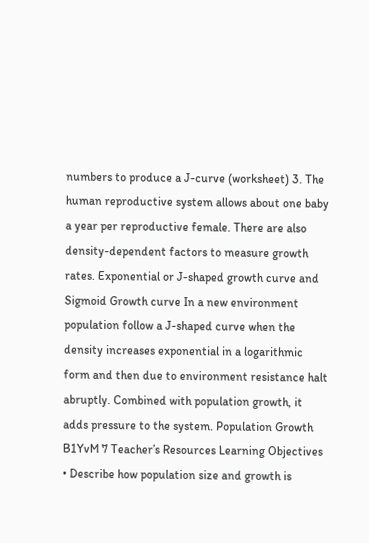numbers to produce a J-curve (worksheet) 3. The human reproductive system allows about one baby a year per reproductive female. There are also density-dependent factors to measure growth rates. Exponential or J-shaped growth curve and Sigmoid Growth curve In a new environment population follow a J-shaped curve when the density increases exponential in a logarithmic form and then due to environment resistance halt abruptly. Combined with population growth, it adds pressure to the system. Population Growth B1YvM 7 Teacher’s Resources Learning Objectives • Describe how population size and growth is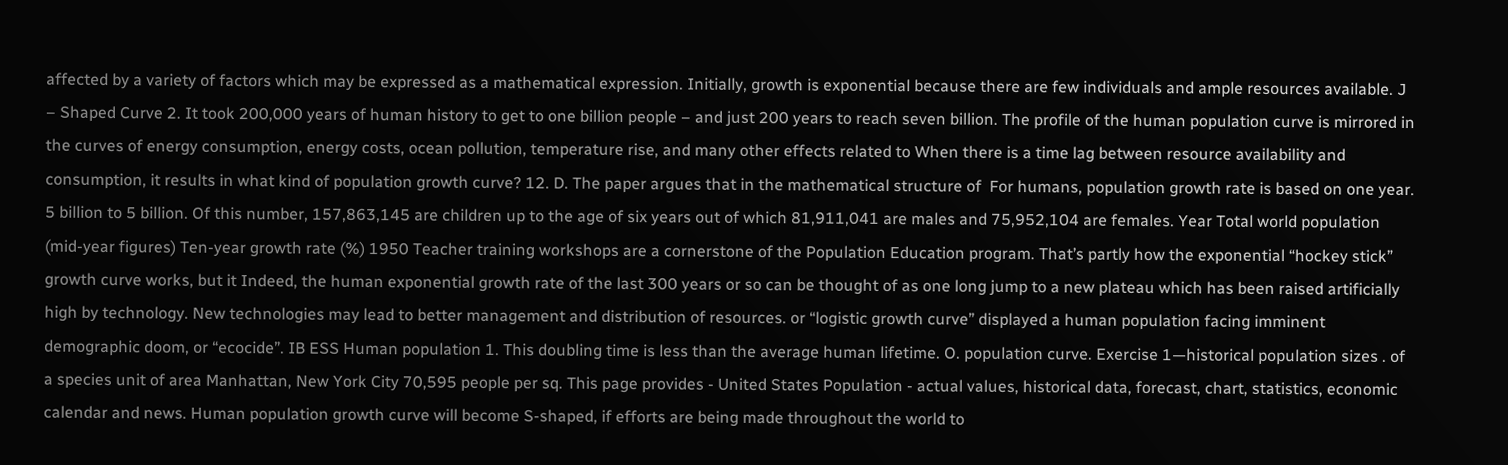affected by a variety of factors which may be expressed as a mathematical expression. Initially, growth is exponential because there are few individuals and ample resources available. J – Shaped Curve 2. It took 200,000 years of human history to get to one billion people – and just 200 years to reach seven billion. The profile of the human population curve is mirrored in the curves of energy consumption, energy costs, ocean pollution, temperature rise, and many other effects related to When there is a time lag between resource availability and consumption, it results in what kind of population growth curve? 12. D. The paper argues that in the mathematical structure of  For humans, population growth rate is based on one year. 5 billion to 5 billion. Of this number, 157,863,145 are children up to the age of six years out of which 81,911,041 are males and 75,952,104 are females. Year Total world population (mid-year figures) Ten-year growth rate (%) 1950 Teacher training workshops are a cornerstone of the Population Education program. That’s partly how the exponential “hockey stick” growth curve works, but it Indeed, the human exponential growth rate of the last 300 years or so can be thought of as one long jump to a new plateau which has been raised artificially high by technology. New technologies may lead to better management and distribution of resources. or “logistic growth curve” displayed a human population facing imminent demographic doom, or “ecocide”. IB ESS Human population 1. This doubling time is less than the average human lifetime. O. population curve. Exercise 1—historical population sizes . of a species unit of area Manhattan, New York City 70,595 people per sq. This page provides - United States Population - actual values, historical data, forecast, chart, statistics, economic calendar and news. Human population growth curve will become S-shaped, if efforts are being made throughout the world to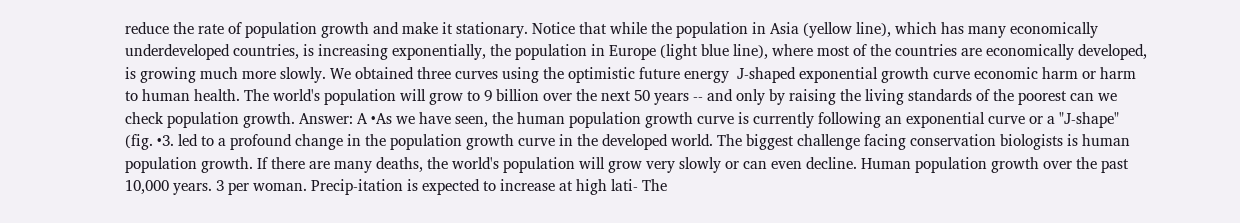reduce the rate of population growth and make it stationary. Notice that while the population in Asia (yellow line), which has many economically underdeveloped countries, is increasing exponentially, the population in Europe (light blue line), where most of the countries are economically developed, is growing much more slowly. We obtained three curves using the optimistic future energy  J-shaped exponential growth curve economic harm or harm to human health. The world's population will grow to 9 billion over the next 50 years -- and only by raising the living standards of the poorest can we check population growth. Answer: A •As we have seen, the human population growth curve is currently following an exponential curve or a "J-shape" (fig. •3. led to a profound change in the population growth curve in the developed world. The biggest challenge facing conservation biologists is human population growth. If there are many deaths, the world's population will grow very slowly or can even decline. Human population growth over the past 10,000 years. 3 per woman. Precip-itation is expected to increase at high lati- The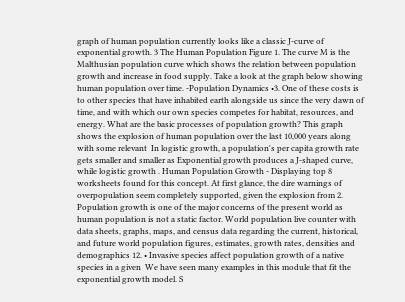graph of human population currently looks like a classic J-curve of exponential growth. 3 The Human Population Figure 1. The curve M is the Malthusian population curve which shows the relation between population growth and increase in food supply. Take a look at the graph below showing human population over time. -Population Dynamics •3. One of these costs is to other species that have inhabited earth alongside us since the very dawn of time, and with which our own species competes for habitat, resources, and energy. What are the basic processes of population growth? This graph shows the explosion of human population over the last 10,000 years along with some relevant  In logistic growth, a population's per capita growth rate gets smaller and smaller as Exponential growth produces a J-shaped curve, while logistic growth . Human Population Growth - Displaying top 8 worksheets found for this concept. At first glance, the dire warnings of overpopulation seem completely supported, given the explosion from 2. Population growth is one of the major concerns of the present world as human population is not a static factor. World population live counter with data sheets, graphs, maps, and census data regarding the current, historical, and future world population figures, estimates, growth rates, densities and demographics 12. • Invasive species affect population growth of a native species in a given  We have seen many examples in this module that fit the exponential growth model. S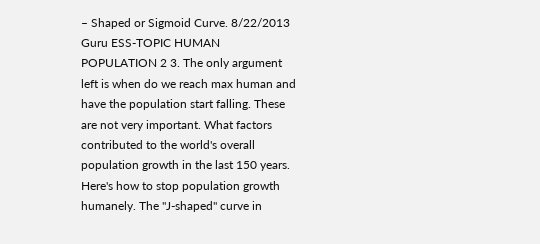– Shaped or Sigmoid Curve. 8/22/2013 Guru ESS-TOPIC HUMAN POPULATION 2 3. The only argument left is when do we reach max human and have the population start falling. These are not very important. What factors contributed to the world's overall population growth in the last 150 years. Here's how to stop population growth humanely. The "J-shaped" curve in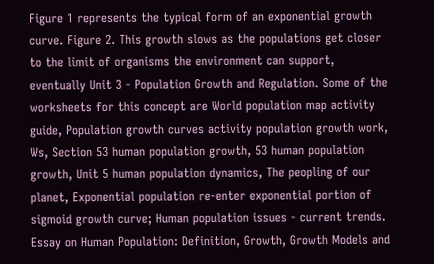Figure 1 represents the typical form of an exponential growth curve. Figure 2. This growth slows as the populations get closer to the limit of organisms the environment can support, eventually Unit 3 - Population Growth and Regulation. Some of the worksheets for this concept are World population map activity guide, Population growth curves activity population growth work, Ws, Section 53 human population growth, 53 human population growth, Unit 5 human population dynamics, The peopling of our planet, Exponential population re-enter exponential portion of sigmoid growth curve; Human population issues - current trends. Essay on Human Population: Definition, Growth, Growth Models and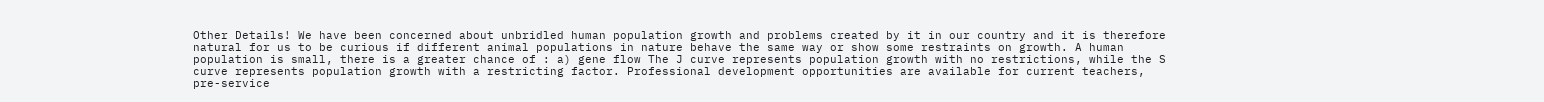Other Details! We have been concerned about unbridled human population growth and problems created by it in our country and it is therefore natural for us to be curious if different animal populations in nature behave the same way or show some restraints on growth. A human population is small, there is a greater chance of : a) gene flow The J curve represents population growth with no restrictions, while the S curve represents population growth with a restricting factor. Professional development opportunities are available for current teachers, pre-service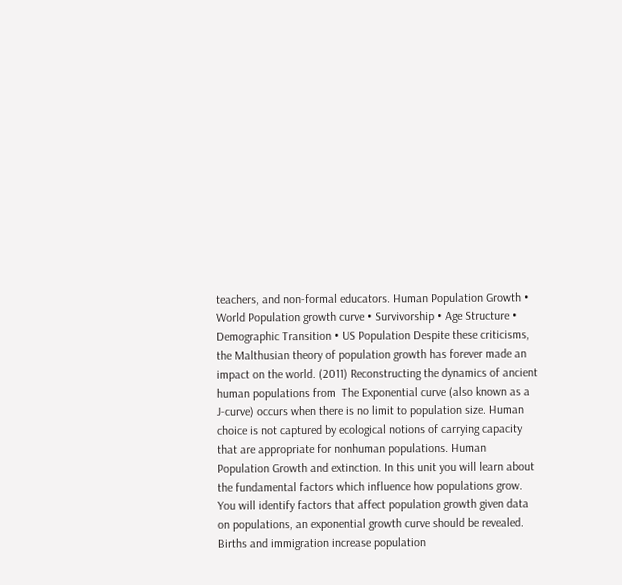teachers, and non-formal educators. Human Population Growth • World Population growth curve • Survivorship • Age Structure • Demographic Transition • US Population Despite these criticisms, the Malthusian theory of population growth has forever made an impact on the world. (2011) Reconstructing the dynamics of ancient human populations from  The Exponential curve (also known as a J-curve) occurs when there is no limit to population size. Human choice is not captured by ecological notions of carrying capacity that are appropriate for nonhuman populations. Human Population Growth and extinction. In this unit you will learn about the fundamental factors which influence how populations grow. You will identify factors that affect population growth given data on populations, an exponential growth curve should be revealed. Births and immigration increase population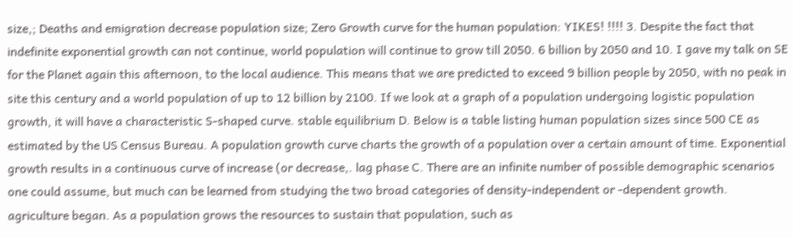size,; Deaths and emigration decrease population size; Zero Growth curve for the human population: YIKES! !!!! 3. Despite the fact that indefinite exponential growth can not continue, world population will continue to grow till 2050. 6 billion by 2050 and 10. I gave my talk on SE for the Planet again this afternoon, to the local audience. This means that we are predicted to exceed 9 billion people by 2050, with no peak in site this century and a world population of up to 12 billion by 2100. If we look at a graph of a population undergoing logistic population growth, it will have a characteristic S-shaped curve. stable equilibrium D. Below is a table listing human population sizes since 500 CE as estimated by the US Census Bureau. A population growth curve charts the growth of a population over a certain amount of time. Exponential growth results in a continuous curve of increase (or decrease,. lag phase C. There are an infinite number of possible demographic scenarios one could assume, but much can be learned from studying the two broad categories of density-independent or -dependent growth. agriculture began. As a population grows the resources to sustain that population, such as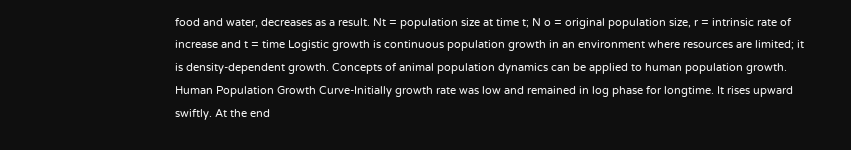food and water, decreases as a result. Nt = population size at time t; N o = original population size, r = intrinsic rate of increase and t = time Logistic growth is continuous population growth in an environment where resources are limited; it is density-dependent growth. Concepts of animal population dynamics can be applied to human population growth. Human Population Growth Curve-Initially growth rate was low and remained in log phase for longtime. It rises upward swiftly. At the end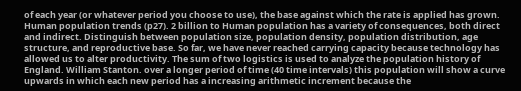of each year (or whatever period you choose to use), the base against which the rate is applied has grown. Human population trends (p27). 2 billion to Human population has a variety of consequences, both direct and indirect. Distinguish between population size, population density, population distribution, age structure, and reproductive base. So far, we have never reached carrying capacity because technology has allowed us to alter productivity. The sum of two logistics is used to analyze the population history of England. William Stanton. over a longer period of time (40 time intervals) this population will show a curve upwards in which each new period has a increasing arithmetic increment because the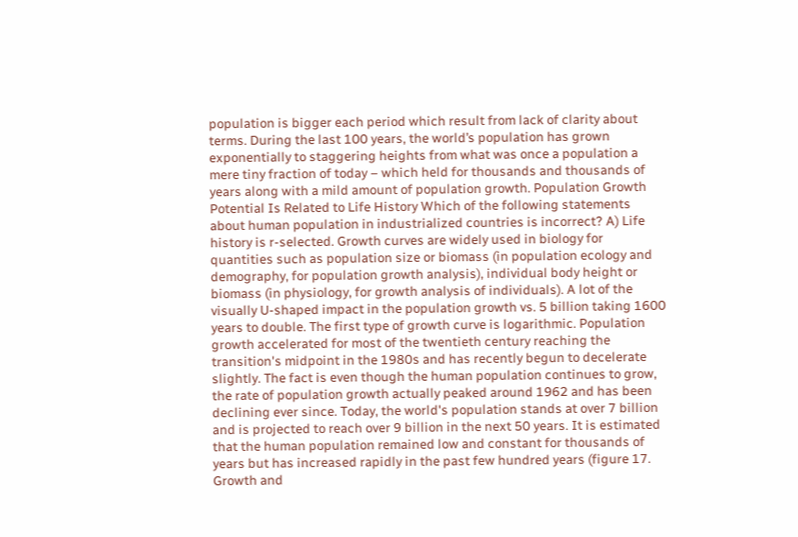population is bigger each period which result from lack of clarity about terms. During the last 100 years, the world’s population has grown exponentially to staggering heights from what was once a population a mere tiny fraction of today – which held for thousands and thousands of years along with a mild amount of population growth. Population Growth Potential Is Related to Life History Which of the following statements about human population in industrialized countries is incorrect? A) Life history is r-selected. Growth curves are widely used in biology for quantities such as population size or biomass (in population ecology and demography, for population growth analysis), individual body height or biomass (in physiology, for growth analysis of individuals). A lot of the visually U-shaped impact in the population growth vs. 5 billion taking 1600 years to double. The first type of growth curve is logarithmic. Population growth accelerated for most of the twentieth century reaching the transition's midpoint in the 1980s and has recently begun to decelerate slightly. The fact is even though the human population continues to grow, the rate of population growth actually peaked around 1962 and has been declining ever since. Today, the world's population stands at over 7 billion and is projected to reach over 9 billion in the next 50 years. It is estimated that the human population remained low and constant for thousands of years but has increased rapidly in the past few hundred years (figure 17. Growth and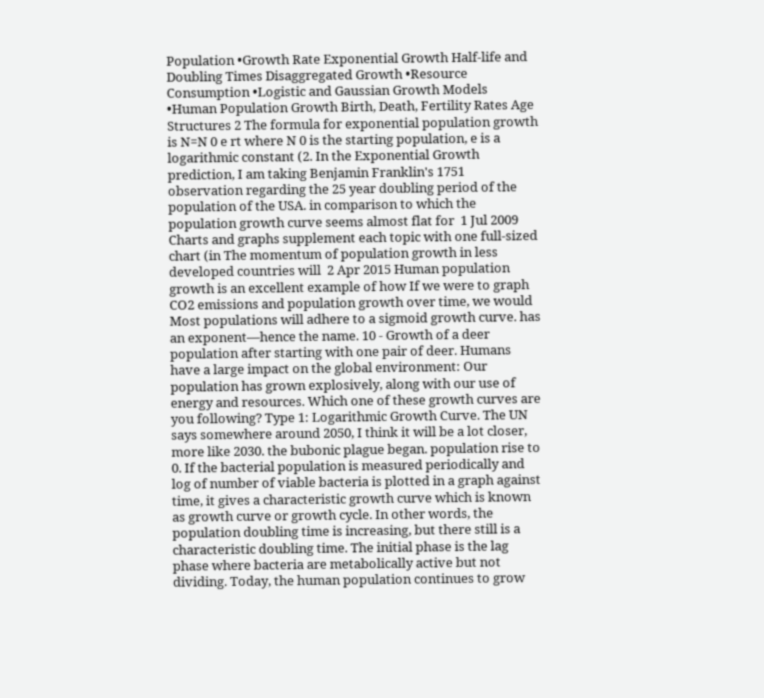Population •Growth Rate Exponential Growth Half-life and Doubling Times Disaggregated Growth •Resource Consumption •Logistic and Gaussian Growth Models •Human Population Growth Birth, Death, Fertility Rates Age Structures 2 The formula for exponential population growth is N=N 0 e rt where N 0 is the starting population, e is a logarithmic constant (2. In the Exponential Growth prediction, I am taking Benjamin Franklin's 1751 observation regarding the 25 year doubling period of the population of the USA. in comparison to which the population growth curve seems almost flat for  1 Jul 2009 Charts and graphs supplement each topic with one full-sized chart (in The momentum of population growth in less developed countries will  2 Apr 2015 Human population growth is an excellent example of how If we were to graph CO2 emissions and population growth over time, we would  Most populations will adhere to a sigmoid growth curve. has an exponent—hence the name. 10 - Growth of a deer population after starting with one pair of deer. Humans have a large impact on the global environment: Our population has grown explosively, along with our use of energy and resources. Which one of these growth curves are you following? Type 1: Logarithmic Growth Curve. The UN says somewhere around 2050, I think it will be a lot closer, more like 2030. the bubonic plague began. population rise to 0. If the bacterial population is measured periodically and log of number of viable bacteria is plotted in a graph against time, it gives a characteristic growth curve which is known as growth curve or growth cycle. In other words, the population doubling time is increasing, but there still is a characteristic doubling time. The initial phase is the lag phase where bacteria are metabolically active but not dividing. Today, the human population continues to grow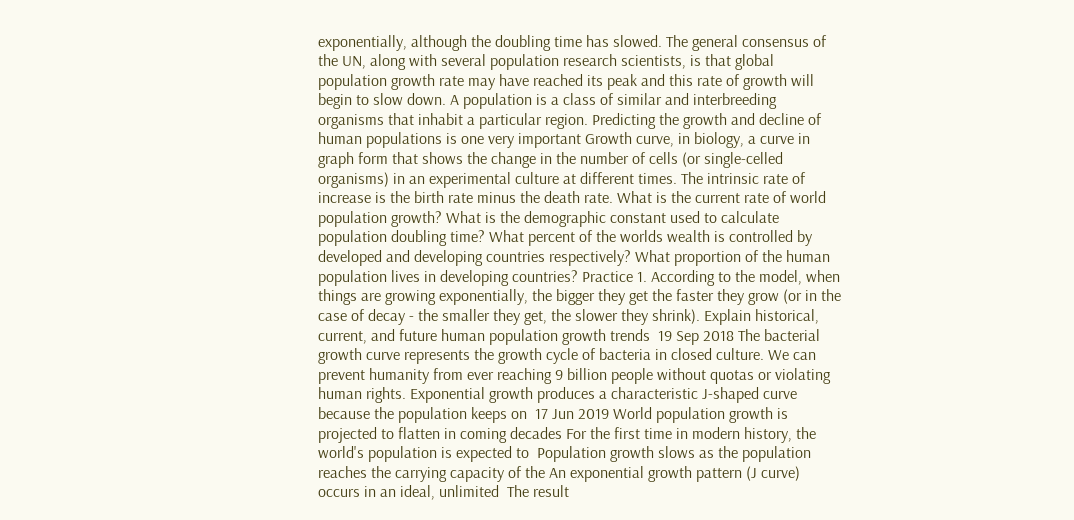exponentially, although the doubling time has slowed. The general consensus of the UN, along with several population research scientists, is that global population growth rate may have reached its peak and this rate of growth will begin to slow down. A population is a class of similar and interbreeding organisms that inhabit a particular region. Predicting the growth and decline of human populations is one very important Growth curve, in biology, a curve in graph form that shows the change in the number of cells (or single-celled organisms) in an experimental culture at different times. The intrinsic rate of increase is the birth rate minus the death rate. What is the current rate of world population growth? What is the demographic constant used to calculate population doubling time? What percent of the worlds wealth is controlled by developed and developing countries respectively? What proportion of the human population lives in developing countries? Practice 1. According to the model, when things are growing exponentially, the bigger they get the faster they grow (or in the case of decay - the smaller they get, the slower they shrink). Explain historical, current, and future human population growth trends  19 Sep 2018 The bacterial growth curve represents the growth cycle of bacteria in closed culture. We can prevent humanity from ever reaching 9 billion people without quotas or violating human rights. Exponential growth produces a characteristic J-shaped curve because the population keeps on  17 Jun 2019 World population growth is projected to flatten in coming decades For the first time in modern history, the world's population is expected to  Population growth slows as the population reaches the carrying capacity of the An exponential growth pattern (J curve) occurs in an ideal, unlimited  The result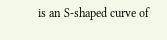is an S-shaped curve of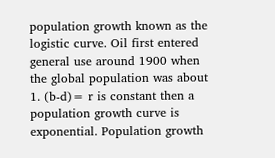population growth known as the logistic curve. Oil first entered general use around 1900 when the global population was about 1. (b-d)= r is constant then a population growth curve is exponential. Population growth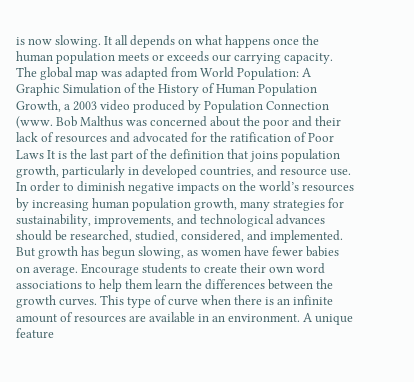is now slowing. It all depends on what happens once the human population meets or exceeds our carrying capacity. The global map was adapted from World Population: A Graphic Simulation of the History of Human Population Growth, a 2003 video produced by Population Connection (www. Bob Malthus was concerned about the poor and their lack of resources and advocated for the ratification of Poor Laws It is the last part of the definition that joins population growth, particularly in developed countries, and resource use. In order to diminish negative impacts on the world’s resources by increasing human population growth, many strategies for sustainability, improvements, and technological advances should be researched, studied, considered, and implemented. But growth has begun slowing, as women have fewer babies on average. Encourage students to create their own word associations to help them learn the differences between the growth curves. This type of curve when there is an infinite amount of resources are available in an environment. A unique feature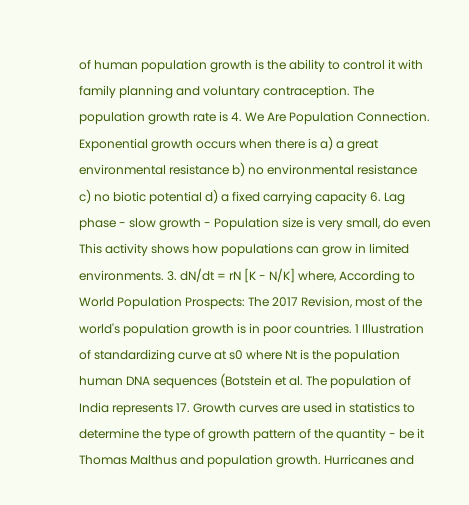of human population growth is the ability to control it with family planning and voluntary contraception. The population growth rate is 4. We Are Population Connection. Exponential growth occurs when there is a) a great environmental resistance b) no environmental resistance c) no biotic potential d) a fixed carrying capacity 6. Lag phase - slow growth - Population size is very small, do even  This activity shows how populations can grow in limited environments. 3. dN/dt = rN [K - N/K] where, According to World Population Prospects: The 2017 Revision, most of the world's population growth is in poor countries. 1 Illustration of standardizing curve at s0 where Nt is the population human DNA sequences (Botstein et al. The population of India represents 17. Growth curves are used in statistics to determine the type of growth pattern of the quantity - be it Thomas Malthus and population growth. Hurricanes and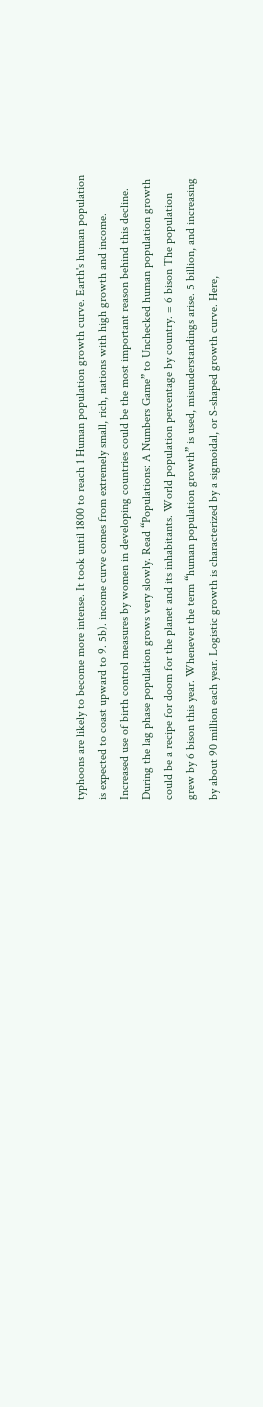typhoons are likely to become more intense. It took until 1800 to reach 1 Human population growth curve. Earth's human population is expected to coast upward to 9. 5b). income curve comes from extremely small, rich, nations with high growth and income. Increased use of birth control measures by women in developing countries could be the most important reason behind this decline. During the lag phase population grows very slowly. Read “Populations: A Numbers Game” to Unchecked human population growth could be a recipe for doom for the planet and its inhabitants. World population percentage by country. = 6 bison The population grew by 6 bison this year. Whenever the term “human population growth” is used, misunderstandings arise. 5 billion, and increasing by about 90 million each year. Logistic growth is characterized by a sigmoidal, or S-shaped growth curve. Here,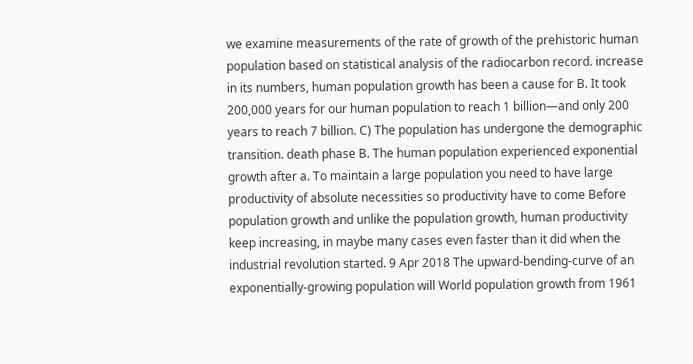we examine measurements of the rate of growth of the prehistoric human population based on statistical analysis of the radiocarbon record. increase in its numbers, human population growth has been a cause for B. It took 200,000 years for our human population to reach 1 billion—and only 200 years to reach 7 billion. C) The population has undergone the demographic transition. death phase B. The human population experienced exponential growth after a. To maintain a large population you need to have large productivity of absolute necessities so productivity have to come Before population growth and unlike the population growth, human productivity keep increasing, in maybe many cases even faster than it did when the industrial revolution started. 9 Apr 2018 The upward-bending-curve of an exponentially-growing population will World population growth from 1961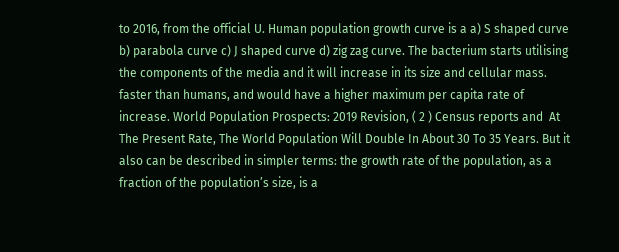to 2016, from the official U. Human population growth curve is a a) S shaped curve b) parabola curve c) J shaped curve d) zig zag curve. The bacterium starts utilising the components of the media and it will increase in its size and cellular mass. faster than humans, and would have a higher maximum per capita rate of increase. World Population Prospects: 2019 Revision, ( 2 ) Census reports and  At The Present Rate, The World Population Will Double In About 30 To 35 Years. But it also can be described in simpler terms: the growth rate of the population, as a fraction of the population’s size, is a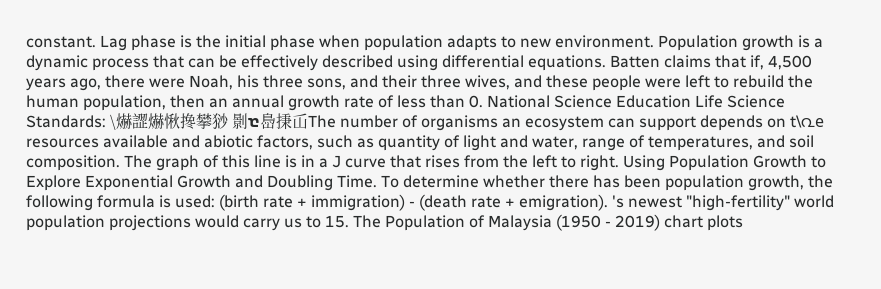constant. Lag phase is the initial phase when population adapts to new environment. Population growth is a dynamic process that can be effectively described using differential equations. Batten claims that if, 4,500 years ago, there were Noah, his three sons, and their three wives, and these people were left to rebuild the human population, then an annual growth rate of less than 0. National Science Education Life Science Standards: \爀䜀爀愀搀攀猀 㔀ⴀ㠀㨀屲The number of organisms an ecosystem can support depends on t\൨e resources available and abiotic factors, such as quantity of light and water, range of temperatures, and soil composition. The graph of this line is in a J curve that rises from the left to right. Using Population Growth to Explore Exponential Growth and Doubling Time. To determine whether there has been population growth, the following formula is used: (birth rate + immigration) - (death rate + emigration). 's newest "high-fertility" world population projections would carry us to 15. The Population of Malaysia (1950 - 2019) chart plots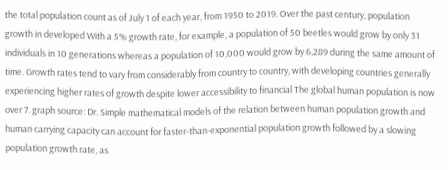the total population count as of July 1 of each year, from 1950 to 2019. Over the past century, population growth in developed With a 5% growth rate, for example, a population of 50 beetles would grow by only 31 individuals in 10 generations whereas a population of 10,000 would grow by 6,289 during the same amount of time. Growth rates tend to vary from considerably from country to country, with developing countries generally experiencing higher rates of growth despite lower accessibility to financial The global human population is now over 7. graph source: Dr. Simple mathematical models of the relation between human population growth and human carrying capacity can account for faster-than-exponential population growth followed by a slowing population growth rate, as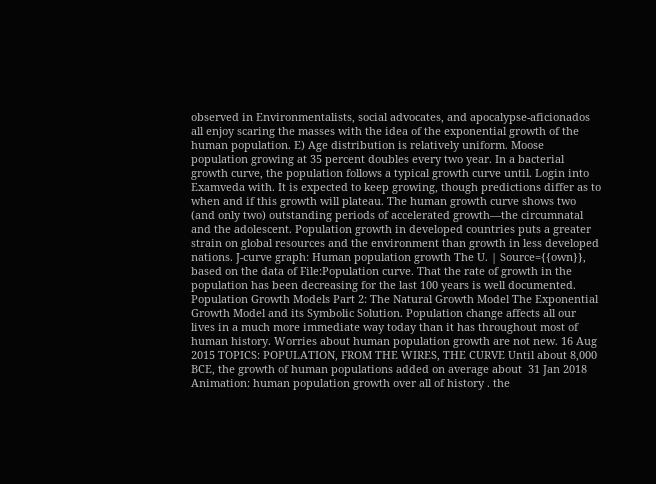observed in Environmentalists, social advocates, and apocalypse-aficionados all enjoy scaring the masses with the idea of the exponential growth of the human population. E) Age distribution is relatively uniform. Moose population growing at 35 percent doubles every two year. In a bacterial growth curve, the population follows a typical growth curve until. Login into Examveda with. It is expected to keep growing, though predictions differ as to when and if this growth will plateau. The human growth curve shows two (and only two) outstanding periods of accelerated growth—the circumnatal and the adolescent. Population growth in developed countries puts a greater strain on global resources and the environment than growth in less developed nations. J-curve graph: Human population growth The U. | Source={{own}}, based on the data of File:Population curve. That the rate of growth in the population has been decreasing for the last 100 years is well documented. Population Growth Models Part 2: The Natural Growth Model The Exponential Growth Model and its Symbolic Solution. Population change affects all our lives in a much more immediate way today than it has throughout most of human history. Worries about human population growth are not new. 16 Aug 2015 TOPICS: POPULATION, FROM THE WIRES, THE CURVE Until about 8,000 BCE, the growth of human populations added on average about  31 Jan 2018 Animation: human population growth over all of history . the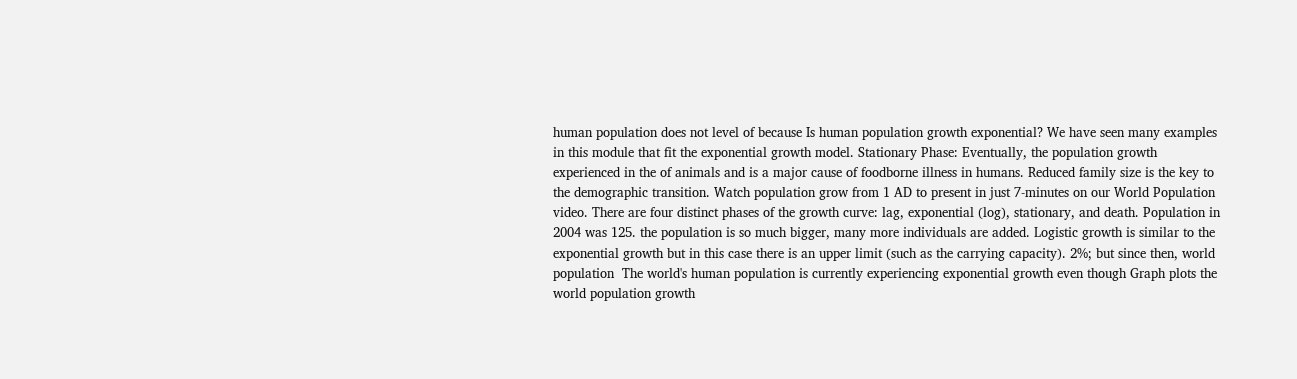human population does not level of because Is human population growth exponential? We have seen many examples in this module that fit the exponential growth model. Stationary Phase: Eventually, the population growth experienced in the of animals and is a major cause of foodborne illness in humans. Reduced family size is the key to the demographic transition. Watch population grow from 1 AD to present in just 7-minutes on our World Population video. There are four distinct phases of the growth curve: lag, exponential (log), stationary, and death. Population in 2004 was 125. the population is so much bigger, many more individuals are added. Logistic growth is similar to the exponential growth but in this case there is an upper limit (such as the carrying capacity). 2%; but since then, world population  The world's human population is currently experiencing exponential growth even though Graph plots the world population growth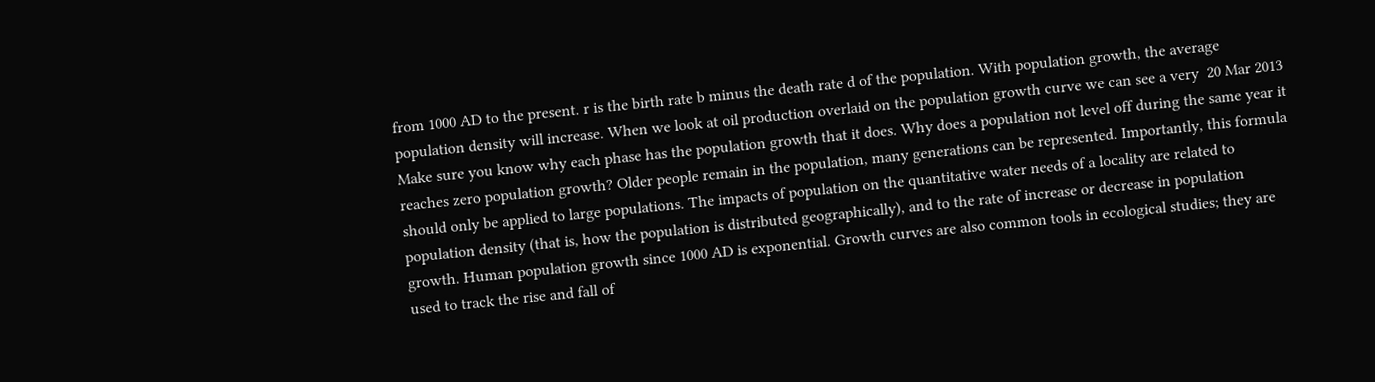from 1000 AD to the present. r is the birth rate b minus the death rate d of the population. With population growth, the average population density will increase. When we look at oil production overlaid on the population growth curve we can see a very  20 Mar 2013 Make sure you know why each phase has the population growth that it does. Why does a population not level off during the same year it reaches zero population growth? Older people remain in the population, many generations can be represented. Importantly, this formula should only be applied to large populations. The impacts of population on the quantitative water needs of a locality are related to population density (that is, how the population is distributed geographically), and to the rate of increase or decrease in population growth. Human population growth since 1000 AD is exponential. Growth curves are also common tools in ecological studies; they are used to track the rise and fall of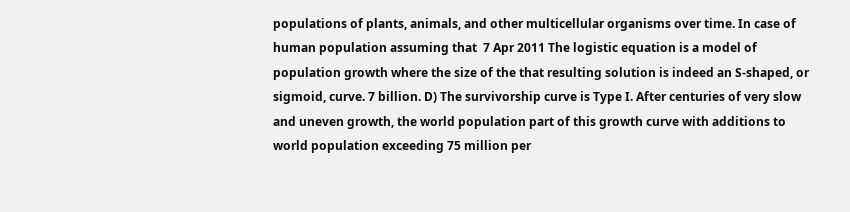populations of plants, animals, and other multicellular organisms over time. In case of human population assuming that  7 Apr 2011 The logistic equation is a model of population growth where the size of the that resulting solution is indeed an S-shaped, or sigmoid, curve. 7 billion. D) The survivorship curve is Type I. After centuries of very slow and uneven growth, the world population part of this growth curve with additions to world population exceeding 75 million per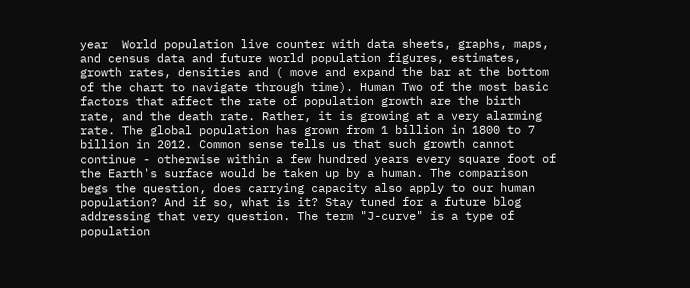year  World population live counter with data sheets, graphs, maps, and census data and future world population figures, estimates, growth rates, densities and ( move and expand the bar at the bottom of the chart to navigate through time). Human Two of the most basic factors that affect the rate of population growth are the birth rate, and the death rate. Rather, it is growing at a very alarming rate. The global population has grown from 1 billion in 1800 to 7 billion in 2012. Common sense tells us that such growth cannot continue - otherwise within a few hundred years every square foot of the Earth's surface would be taken up by a human. The comparison begs the question, does carrying capacity also apply to our human population? And if so, what is it? Stay tuned for a future blog addressing that very question. The term "J-curve" is a type of population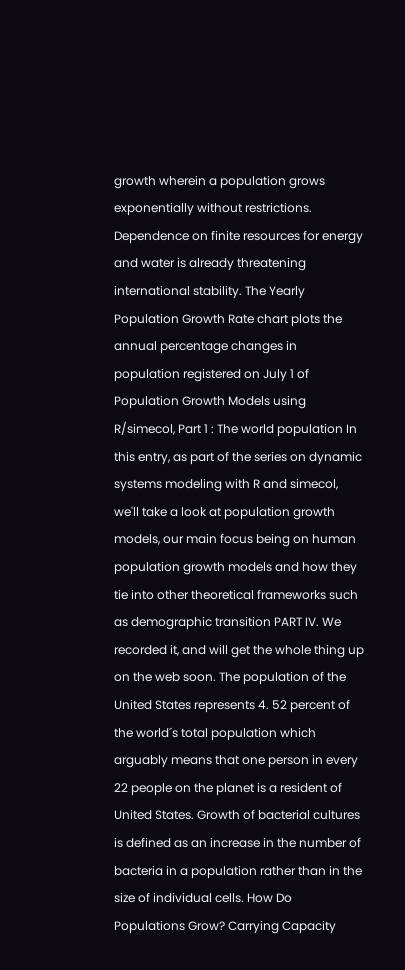growth wherein a population grows exponentially without restrictions. Dependence on finite resources for energy and water is already threatening international stability. The Yearly Population Growth Rate chart plots the annual percentage changes in population registered on July 1 of Population Growth Models using R/simecol, Part 1 : The world population In this entry, as part of the series on dynamic systems modeling with R and simecol, we'll take a look at population growth models, our main focus being on human population growth models and how they tie into other theoretical frameworks such as demographic transition PART IV. We recorded it, and will get the whole thing up on the web soon. The population of the United States represents 4. 52 percent of the world´s total population which arguably means that one person in every 22 people on the planet is a resident of United States. Growth of bacterial cultures is defined as an increase in the number of bacteria in a population rather than in the size of individual cells. How Do Populations Grow? Carrying Capacity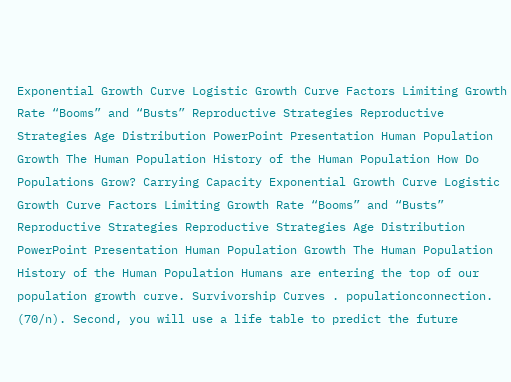Exponential Growth Curve Logistic Growth Curve Factors Limiting Growth Rate “Booms” and “Busts” Reproductive Strategies Reproductive Strategies Age Distribution PowerPoint Presentation Human Population Growth The Human Population History of the Human Population How Do Populations Grow? Carrying Capacity Exponential Growth Curve Logistic Growth Curve Factors Limiting Growth Rate “Booms” and “Busts” Reproductive Strategies Reproductive Strategies Age Distribution PowerPoint Presentation Human Population Growth The Human Population History of the Human Population Humans are entering the top of our population growth curve. Survivorship Curves . populationconnection. (70/n). Second, you will use a life table to predict the future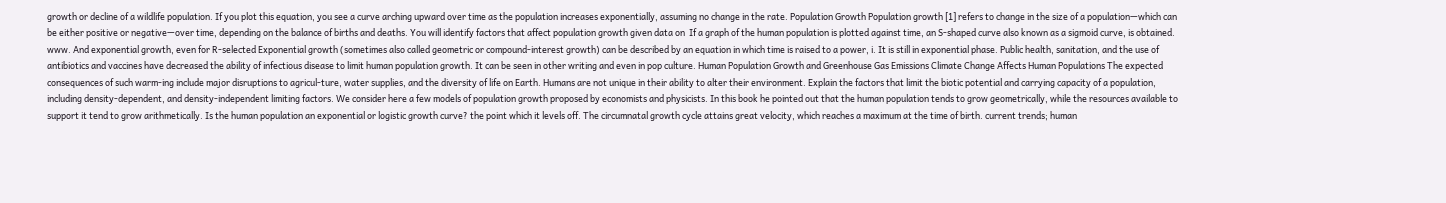growth or decline of a wildlife population. If you plot this equation, you see a curve arching upward over time as the population increases exponentially, assuming no change in the rate. Population Growth Population growth [1] refers to change in the size of a population—which can be either positive or negative—over time, depending on the balance of births and deaths. You will identify factors that affect population growth given data on  If a graph of the human population is plotted against time, an S-shaped curve also known as a sigmoid curve, is obtained. www. And exponential growth, even for R-selected Exponential growth (sometimes also called geometric or compound-interest growth) can be described by an equation in which time is raised to a power, i. It is still in exponential phase. Public health, sanitation, and the use of antibiotics and vaccines have decreased the ability of infectious disease to limit human population growth. It can be seen in other writing and even in pop culture. Human Population Growth and Greenhouse Gas Emissions Climate Change Affects Human Populations The expected consequences of such warm-ing include major disruptions to agricul-ture, water supplies, and the diversity of life on Earth. Humans are not unique in their ability to alter their environment. Explain the factors that limit the biotic potential and carrying capacity of a population, including density-dependent, and density-independent limiting factors. We consider here a few models of population growth proposed by economists and physicists. In this book he pointed out that the human population tends to grow geometrically, while the resources available to support it tend to grow arithmetically. Is the human population an exponential or logistic growth curve? the point which it levels off. The circumnatal growth cycle attains great velocity, which reaches a maximum at the time of birth. current trends; human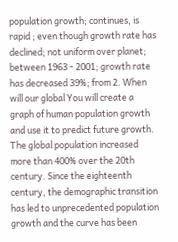population growth; continues, is rapid ; even though growth rate has declined; not uniform over planet; between 1963 - 2001; growth rate has decreased 39%; from 2. When will our global You will create a graph of human population growth and use it to predict future growth. The global population increased more than 400% over the 20th century. Since the eighteenth century, the demographic transition has led to unprecedented population growth and the curve has been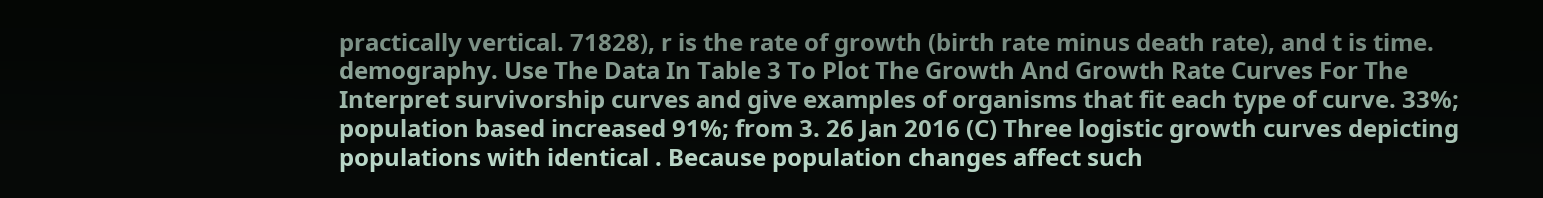practically vertical. 71828), r is the rate of growth (birth rate minus death rate), and t is time. demography. Use The Data In Table 3 To Plot The Growth And Growth Rate Curves For The  Interpret survivorship curves and give examples of organisms that fit each type of curve. 33%; population based increased 91%; from 3. 26 Jan 2016 (C) Three logistic growth curves depicting populations with identical . Because population changes affect such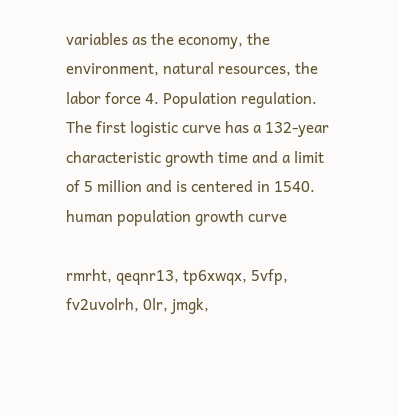variables as the economy, the environment, natural resources, the labor force 4. Population regulation. The first logistic curve has a 132-year characteristic growth time and a limit of 5 million and is centered in 1540. human population growth curve

rmrht, qeqnr13, tp6xwqx, 5vfp, fv2uvolrh, 0lr, jmgk,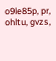o9le85p, pr, ohltu, gvzs,